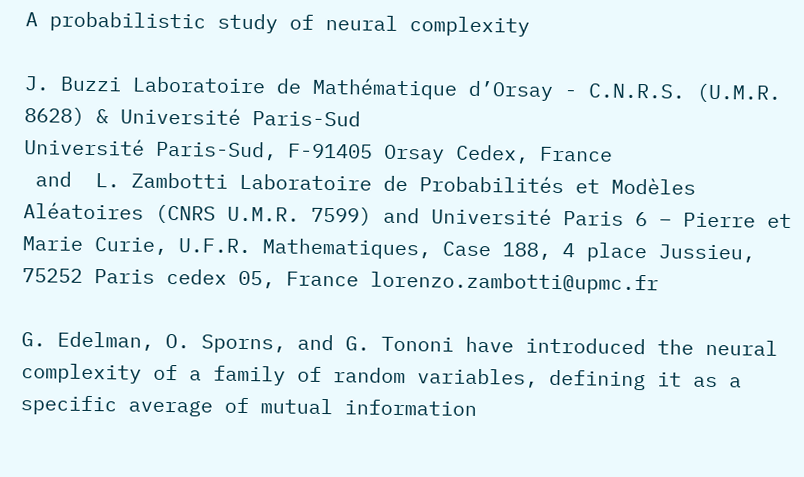A probabilistic study of neural complexity

J. Buzzi Laboratoire de Mathématique d’Orsay - C.N.R.S. (U.M.R. 8628) & Université Paris-Sud
Université Paris-Sud, F-91405 Orsay Cedex, France
 and  L. Zambotti Laboratoire de Probabilités et Modèles Aléatoires (CNRS U.M.R. 7599) and Université Paris 6 – Pierre et Marie Curie, U.F.R. Mathematiques, Case 188, 4 place Jussieu, 75252 Paris cedex 05, France lorenzo.zambotti@upmc.fr

G. Edelman, O. Sporns, and G. Tononi have introduced the neural complexity of a family of random variables, defining it as a specific average of mutual information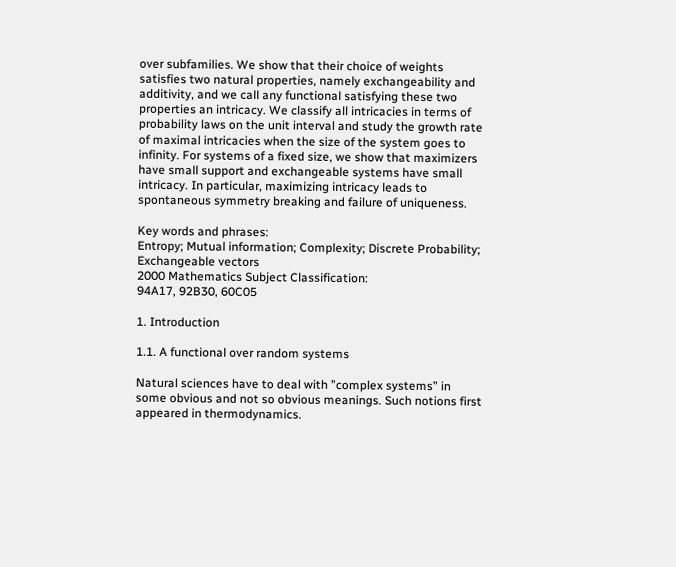over subfamilies. We show that their choice of weights satisfies two natural properties, namely exchangeability and additivity, and we call any functional satisfying these two properties an intricacy. We classify all intricacies in terms of probability laws on the unit interval and study the growth rate of maximal intricacies when the size of the system goes to infinity. For systems of a fixed size, we show that maximizers have small support and exchangeable systems have small intricacy. In particular, maximizing intricacy leads to spontaneous symmetry breaking and failure of uniqueness.

Key words and phrases:
Entropy; Mutual information; Complexity; Discrete Probability; Exchangeable vectors
2000 Mathematics Subject Classification:
94A17, 92B30, 60C05

1. Introduction

1.1. A functional over random systems

Natural sciences have to deal with ”complex systems” in some obvious and not so obvious meanings. Such notions first appeared in thermodynamics.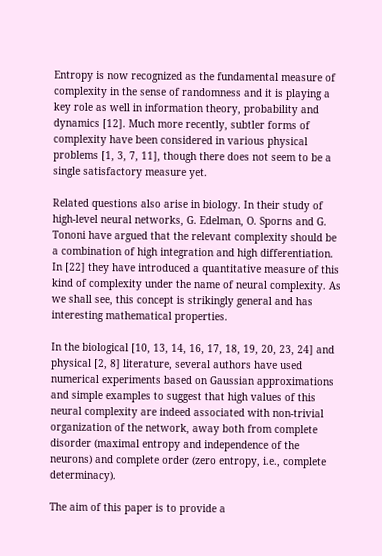Entropy is now recognized as the fundamental measure of complexity in the sense of randomness and it is playing a key role as well in information theory, probability and dynamics [12]. Much more recently, subtler forms of complexity have been considered in various physical problems [1, 3, 7, 11], though there does not seem to be a single satisfactory measure yet.

Related questions also arise in biology. In their study of high-level neural networks, G. Edelman, O. Sporns and G. Tononi have argued that the relevant complexity should be a combination of high integration and high differentiation. In [22] they have introduced a quantitative measure of this kind of complexity under the name of neural complexity. As we shall see, this concept is strikingly general and has interesting mathematical properties.

In the biological [10, 13, 14, 16, 17, 18, 19, 20, 23, 24] and physical [2, 8] literature, several authors have used numerical experiments based on Gaussian approximations and simple examples to suggest that high values of this neural complexity are indeed associated with non-trivial organization of the network, away both from complete disorder (maximal entropy and independence of the neurons) and complete order (zero entropy, i.e., complete determinacy).

The aim of this paper is to provide a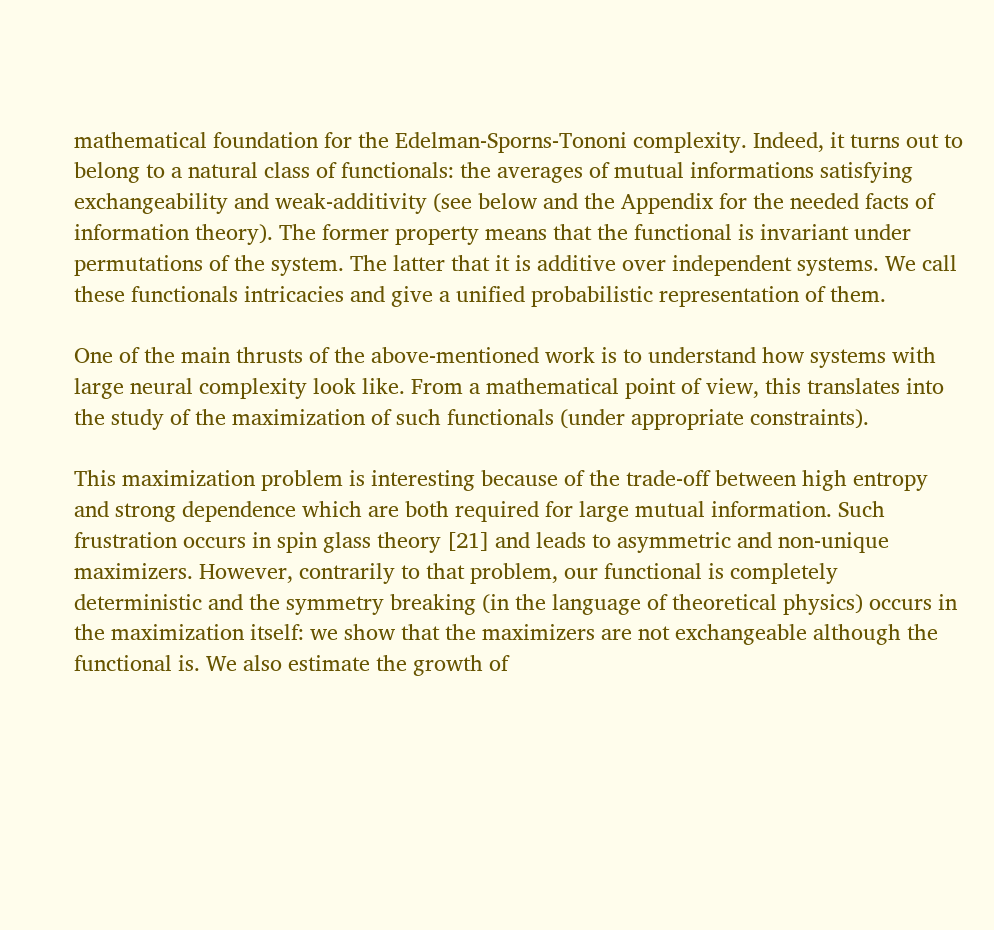mathematical foundation for the Edelman-Sporns-Tononi complexity. Indeed, it turns out to belong to a natural class of functionals: the averages of mutual informations satisfying exchangeability and weak-additivity (see below and the Appendix for the needed facts of information theory). The former property means that the functional is invariant under permutations of the system. The latter that it is additive over independent systems. We call these functionals intricacies and give a unified probabilistic representation of them.

One of the main thrusts of the above-mentioned work is to understand how systems with large neural complexity look like. From a mathematical point of view, this translates into the study of the maximization of such functionals (under appropriate constraints).

This maximization problem is interesting because of the trade-off between high entropy and strong dependence which are both required for large mutual information. Such frustration occurs in spin glass theory [21] and leads to asymmetric and non-unique maximizers. However, contrarily to that problem, our functional is completely deterministic and the symmetry breaking (in the language of theoretical physics) occurs in the maximization itself: we show that the maximizers are not exchangeable although the functional is. We also estimate the growth of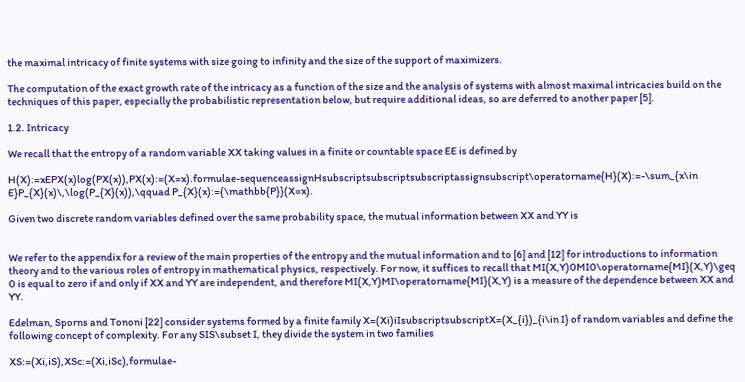the maximal intricacy of finite systems with size going to infinity and the size of the support of maximizers.

The computation of the exact growth rate of the intricacy as a function of the size and the analysis of systems with almost maximal intricacies build on the techniques of this paper, especially the probabilistic representation below, but require additional ideas, so are deferred to another paper [5].

1.2. Intricacy

We recall that the entropy of a random variable XX taking values in a finite or countable space EE is defined by

H(X):=xEPX(x)log(PX(x)),PX(x):=(X=x).formulae-sequenceassignHsubscriptsubscriptsubscriptassignsubscript\operatorname{H}(X):=-\sum_{x\in E}P_{X}(x)\,\log(P_{X}(x)),\qquad P_{X}(x):={\mathbb{P}}(X=x).

Given two discrete random variables defined over the same probability space, the mutual information between XX and YY is


We refer to the appendix for a review of the main properties of the entropy and the mutual information and to [6] and [12] for introductions to information theory and to the various roles of entropy in mathematical physics, respectively. For now, it suffices to recall that MI(X,Y)0MI0\operatorname{MI}(X,Y)\geq 0 is equal to zero if and only if XX and YY are independent, and therefore MI(X,Y)MI\operatorname{MI}(X,Y) is a measure of the dependence between XX and YY.

Edelman, Sporns and Tononi [22] consider systems formed by a finite family X=(Xi)iIsubscriptsubscriptX=(X_{i})_{i\in I} of random variables and define the following concept of complexity. For any SIS\subset I, they divide the system in two families

XS:=(Xi,iS),XSc:=(Xi,iSc),formulae-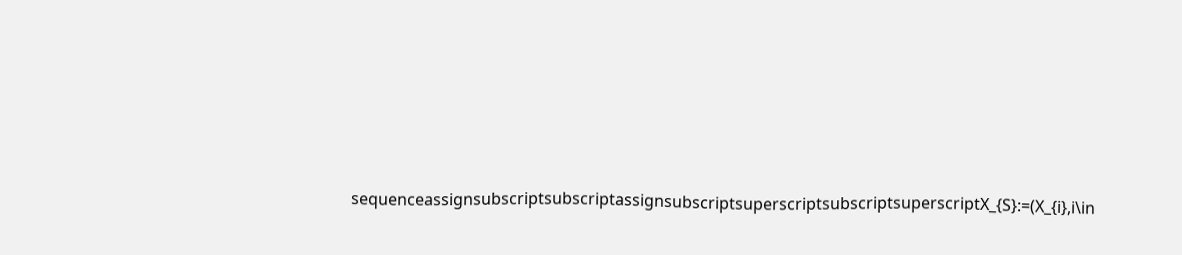sequenceassignsubscriptsubscriptassignsubscriptsuperscriptsubscriptsuperscriptX_{S}:=(X_{i},i\in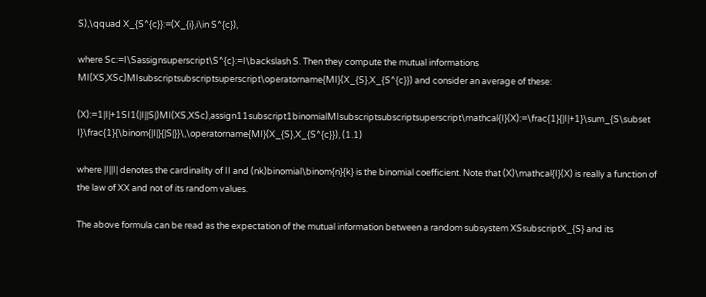S),\qquad X_{S^{c}}:=(X_{i},i\in S^{c}),

where Sc:=I\Sassignsuperscript\S^{c}:=I\backslash S. Then they compute the mutual informations MI(XS,XSc)MIsubscriptsubscriptsuperscript\operatorname{MI}(X_{S},X_{S^{c}}) and consider an average of these:

(X):=1|I|+1SI1(|I||S|)MI(XS,XSc),assign11subscript1binomialMIsubscriptsubscriptsuperscript\mathcal{I}(X):=\frac{1}{|I|+1}\sum_{S\subset I}\frac{1}{\binom{|I|}{|S|}}\,\operatorname{MI}(X_{S},X_{S^{c}}), (1.1)

where |I||I| denotes the cardinality of II and (nk)binomial\binom{n}{k} is the binomial coefficient. Note that (X)\mathcal{I}(X) is really a function of the law of XX and not of its random values.

The above formula can be read as the expectation of the mutual information between a random subsystem XSsubscriptX_{S} and its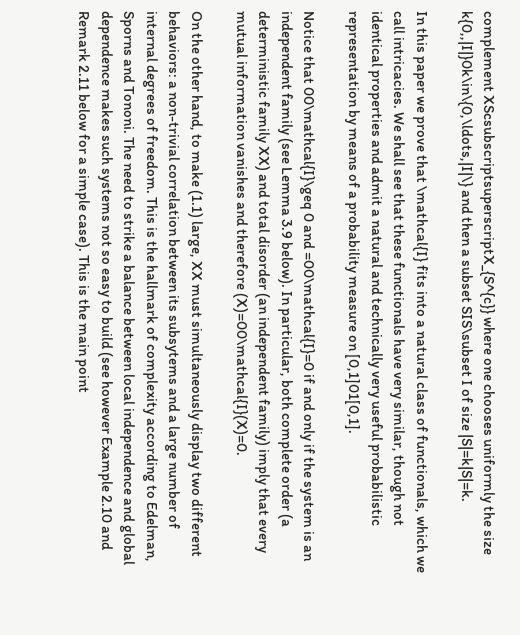complement XScsubscriptsuperscriptX_{S^{c}} where one chooses uniformly the size k{0,,|I|}0k\in\{0,\ldots,|I|\} and then a subset SIS\subset I of size |S|=k|S|=k.

In this paper we prove that \mathcal{I} fits into a natural class of functionals, which we call intricacies. We shall see that these functionals have very similar, though not identical properties and admit a natural and technically very useful probabilistic representation by means of a probability measure on [0,1]01[0,1].

Notice that 00\mathcal{I}\geq 0 and =00\mathcal{I}=0 if and only if the system is an independent family (see Lemma 3.9 below). In particular, both complete order (a deterministic family XX) and total disorder (an independent family) imply that every mutual information vanishes and therefore (X)=00\mathcal{I}(X)=0.

On the other hand, to make (1.1) large, XX must simultaneously display two different behaviors: a non-trivial correlation between its subsytems and a large number of internal degrees of freedom. This is the hallmark of complexity according to Edelman, Sporns and Tononi. The need to strike a balance between local independence and global dependence makes such systems not so easy to build (see however Example 2.10 and Remark 2.11 below for a simple case). This is the main point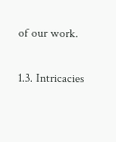of our work.

1.3. Intricacies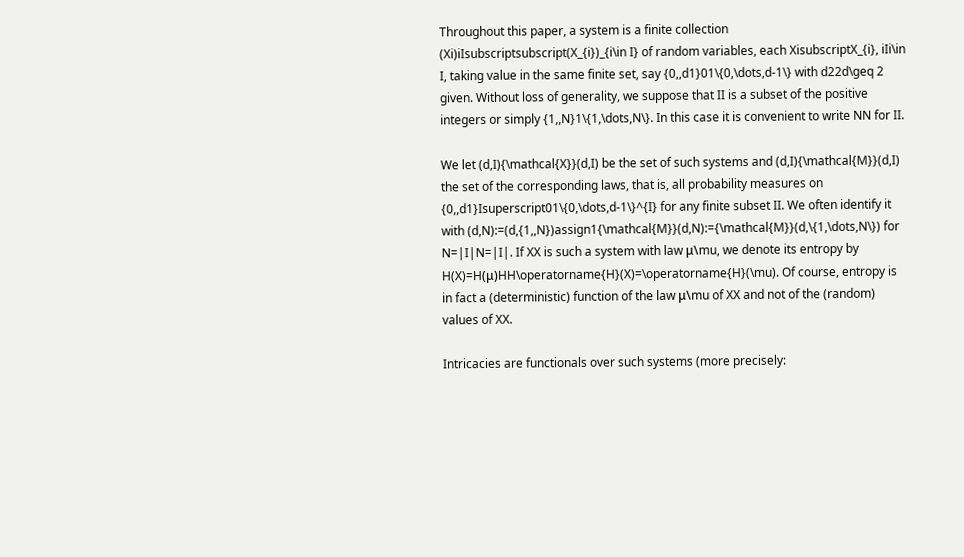Throughout this paper, a system is a finite collection (Xi)iIsubscriptsubscript(X_{i})_{i\in I} of random variables, each XisubscriptX_{i}, iIi\in I, taking value in the same finite set, say {0,,d1}01\{0,\dots,d-1\} with d22d\geq 2 given. Without loss of generality, we suppose that II is a subset of the positive integers or simply {1,,N}1\{1,\dots,N\}. In this case it is convenient to write NN for II.

We let (d,I){\mathcal{X}}(d,I) be the set of such systems and (d,I){\mathcal{M}}(d,I) the set of the corresponding laws, that is, all probability measures on {0,,d1}Isuperscript01\{0,\dots,d-1\}^{I} for any finite subset II. We often identify it with (d,N):=(d,{1,,N})assign1{\mathcal{M}}(d,N):={\mathcal{M}}(d,\{1,\dots,N\}) for N=|I|N=|I|. If XX is such a system with law μ\mu, we denote its entropy by H(X)=H(μ)HH\operatorname{H}(X)=\operatorname{H}(\mu). Of course, entropy is in fact a (deterministic) function of the law μ\mu of XX and not of the (random) values of XX.

Intricacies are functionals over such systems (more precisely: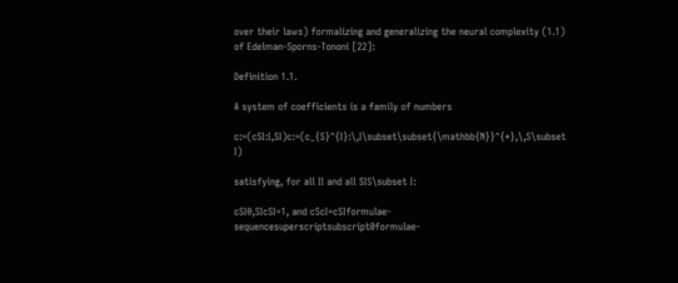over their laws) formalizing and generalizing the neural complexity (1.1) of Edelman-Sporns-Tononi [22]:

Definition 1.1.

A system of coefficients is a family of numbers

c:=(cSI:I,SI)c:=(c_{S}^{I}:\,I\subset\subset{\mathbb{N}}^{*},\,S\subset I)

satisfying, for all II and all SIS\subset I:

cSI0,SIcSI=1, and cScI=cSIformulae-sequencesuperscriptsubscript0formulae-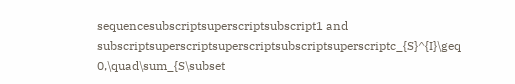sequencesubscriptsuperscriptsubscript1 and subscriptsuperscriptsuperscriptsubscriptsuperscriptc_{S}^{I}\geq 0,\quad\sum_{S\subset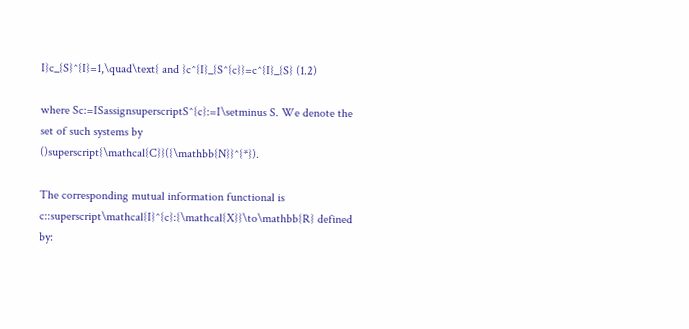I}c_{S}^{I}=1,\quad\text{ and }c^{I}_{S^{c}}=c^{I}_{S} (1.2)

where Sc:=ISassignsuperscriptS^{c}:=I\setminus S. We denote the set of such systems by ()superscript{\mathcal{C}}({\mathbb{N}}^{*}).

The corresponding mutual information functional is c::superscript\mathcal{I}^{c}:{\mathcal{X}}\to\mathbb{R} defined by: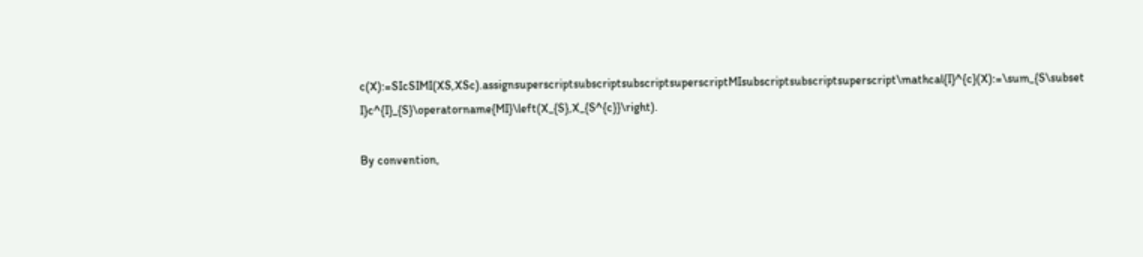c(X):=SIcSIMI(XS,XSc).assignsuperscriptsubscriptsubscriptsuperscriptMIsubscriptsubscriptsuperscript\mathcal{I}^{c}(X):=\sum_{S\subset I}c^{I}_{S}\operatorname{MI}\left(X_{S},X_{S^{c}}\right).

By convention,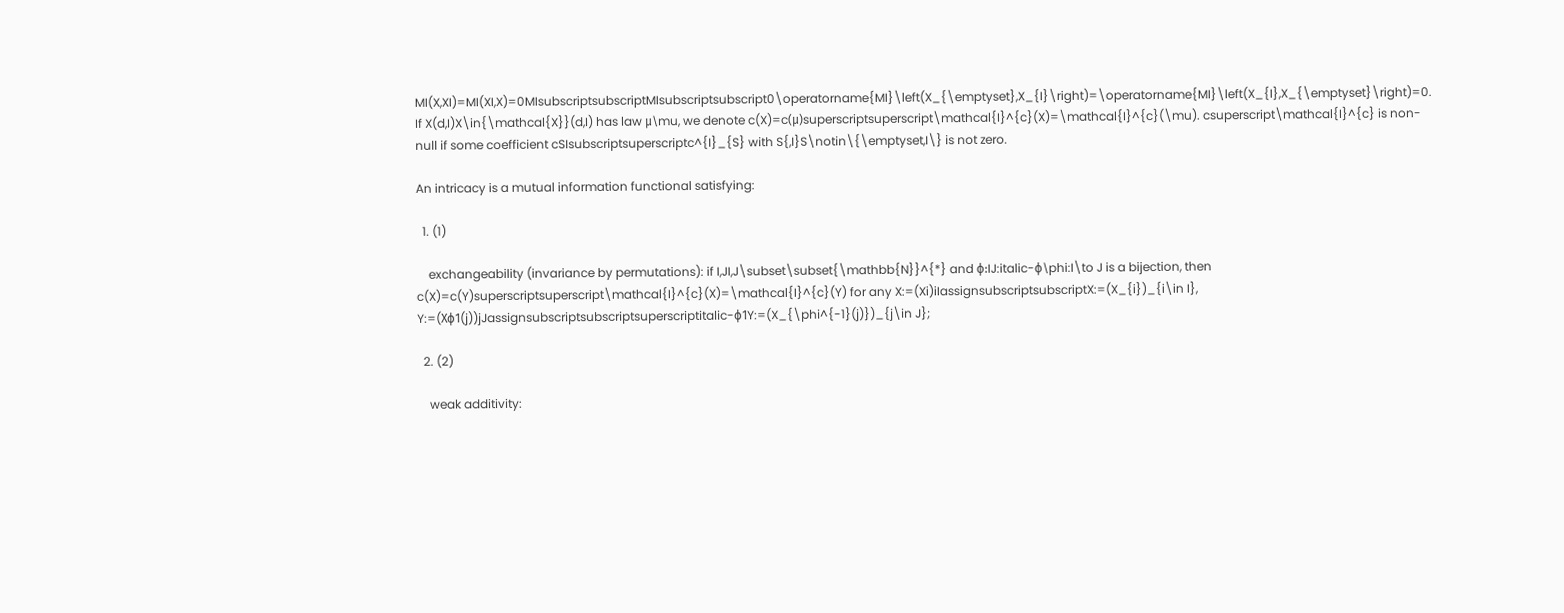MI(X,XI)=MI(XI,X)=0MIsubscriptsubscriptMIsubscriptsubscript0\operatorname{MI}\left(X_{\emptyset},X_{I}\right)=\operatorname{MI}\left(X_{I},X_{\emptyset}\right)=0. If X(d,I)X\in{\mathcal{X}}(d,I) has law μ\mu, we denote c(X)=c(μ)superscriptsuperscript\mathcal{I}^{c}(X)=\mathcal{I}^{c}(\mu). csuperscript\mathcal{I}^{c} is non-null if some coefficient cSIsubscriptsuperscriptc^{I}_{S} with S{,I}S\notin\{\emptyset,I\} is not zero.

An intricacy is a mutual information functional satisfying:

  1. (1)

    exchangeability (invariance by permutations): if I,JI,J\subset\subset{\mathbb{N}}^{*} and ϕ:IJ:italic-ϕ\phi:I\to J is a bijection, then c(X)=c(Y)superscriptsuperscript\mathcal{I}^{c}(X)=\mathcal{I}^{c}(Y) for any X:=(Xi)iIassignsubscriptsubscriptX:=(X_{i})_{i\in I}, Y:=(Xϕ1(j))jJassignsubscriptsubscriptsuperscriptitalic-ϕ1Y:=(X_{\phi^{-1}(j)})_{j\in J};

  2. (2)

    weak additivity: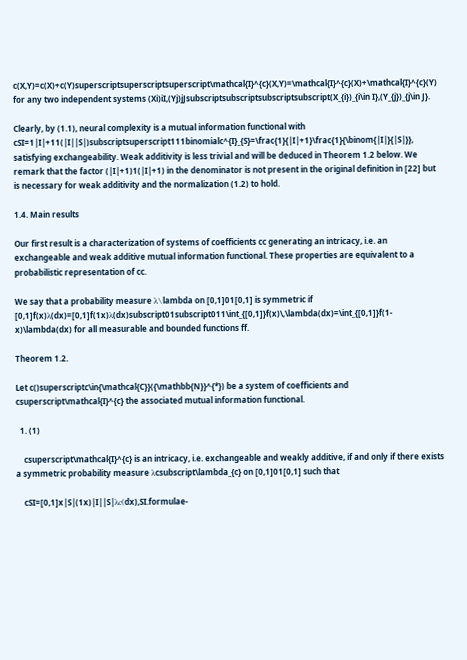c(X,Y)=c(X)+c(Y)superscriptsuperscriptsuperscript\mathcal{I}^{c}(X,Y)=\mathcal{I}^{c}(X)+\mathcal{I}^{c}(Y) for any two independent systems (Xi)iI,(Yj)jJsubscriptsubscriptsubscriptsubscript(X_{i})_{i\in I},(Y_{j})_{j\in J}.

Clearly, by (1.1), neural complexity is a mutual information functional with cSI=1|I|+11(|I||S|)subscriptsuperscript111binomialc^{I}_{S}=\frac{1}{|I|+1}\frac{1}{\binom{|I|}{|S|}}, satisfying exchangeability. Weak additivity is less trivial and will be deduced in Theorem 1.2 below. We remark that the factor (|I|+1)1(|I|+1) in the denominator is not present in the original definition in [22] but is necessary for weak additivity and the normalization (1.2) to hold.

1.4. Main results

Our first result is a characterization of systems of coefficients cc generating an intricacy, i.e. an exchangeable and weak additive mutual information functional. These properties are equivalent to a probabilistic representation of cc.

We say that a probability measure λ\lambda on [0,1]01[0,1] is symmetric if [0,1]f(x)λ(dx)=[0,1]f(1x)λ(dx)subscript01subscript011\int_{[0,1]}f(x)\,\lambda(dx)=\int_{[0,1]}f(1-x)\lambda(dx) for all measurable and bounded functions ff.

Theorem 1.2.

Let c()superscriptc\in{\mathcal{C}}({\mathbb{N}}^{*}) be a system of coefficients and csuperscript\mathcal{I}^{c} the associated mutual information functional.

  1. (1)

    csuperscript\mathcal{I}^{c} is an intricacy, i.e. exchangeable and weakly additive, if and only if there exists a symmetric probability measure λcsubscript\lambda_{c} on [0,1]01[0,1] such that

    cSI=[0,1]x|S|(1x)|I||S|λc(dx),SI.formulae-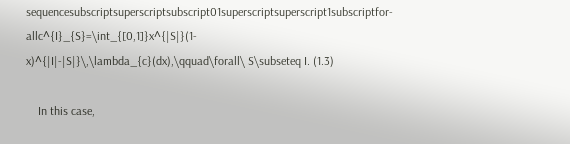sequencesubscriptsuperscriptsubscript01superscriptsuperscript1subscriptfor-allc^{I}_{S}=\int_{[0,1]}x^{|S|}(1-x)^{|I|-|S|}\,\lambda_{c}(dx),\qquad\forall\ S\subseteq I. (1.3)

    In this case,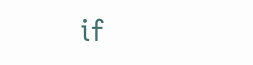if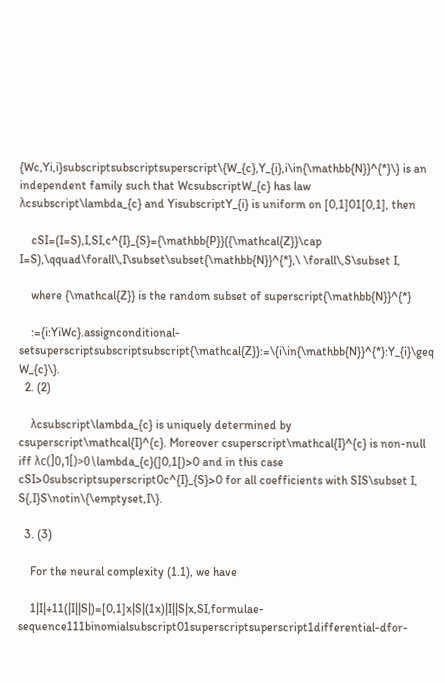{Wc,Yi,i}subscriptsubscriptsuperscript\{W_{c},Y_{i},i\in{\mathbb{N}}^{*}\} is an independent family such that WcsubscriptW_{c} has law λcsubscript\lambda_{c} and YisubscriptY_{i} is uniform on [0,1]01[0,1], then

    cSI=(I=S),I,SI,c^{I}_{S}={\mathbb{P}}({\mathcal{Z}}\cap I=S),\qquad\forall\,I\subset\subset{\mathbb{N}}^{*},\ \forall\,S\subset I,

    where {\mathcal{Z}} is the random subset of superscript{\mathbb{N}}^{*}

    :={i:YiWc}.assignconditional-setsuperscriptsubscriptsubscript{\mathcal{Z}}:=\{i\in{\mathbb{N}}^{*}:Y_{i}\geq W_{c}\}.
  2. (2)

    λcsubscript\lambda_{c} is uniquely determined by csuperscript\mathcal{I}^{c}. Moreover csuperscript\mathcal{I}^{c} is non-null iff λc(]0,1[)>0\lambda_{c}(]0,1[)>0 and in this case cSI>0subscriptsuperscript0c^{I}_{S}>0 for all coefficients with SIS\subset I, S{,I}S\notin\{\emptyset,I\}.

  3. (3)

    For the neural complexity (1.1), we have

    1|I|+11(|I||S|)=[0,1]x|S|(1x)|I||S|x,SI,formulae-sequence111binomialsubscript01superscriptsuperscript1differential-dfor-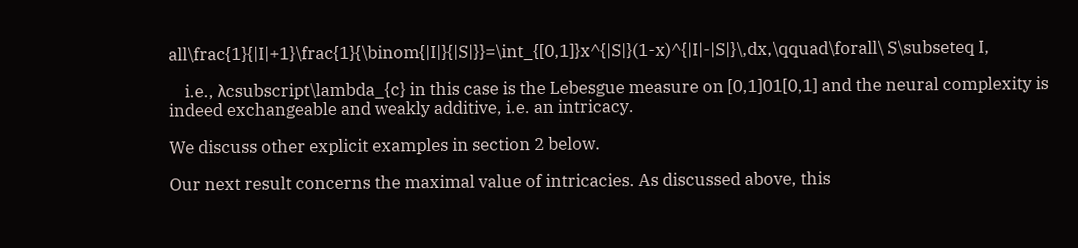all\frac{1}{|I|+1}\frac{1}{\binom{|I|}{|S|}}=\int_{[0,1]}x^{|S|}(1-x)^{|I|-|S|}\,dx,\qquad\forall\ S\subseteq I,

    i.e., λcsubscript\lambda_{c} in this case is the Lebesgue measure on [0,1]01[0,1] and the neural complexity is indeed exchangeable and weakly additive, i.e. an intricacy.

We discuss other explicit examples in section 2 below.

Our next result concerns the maximal value of intricacies. As discussed above, this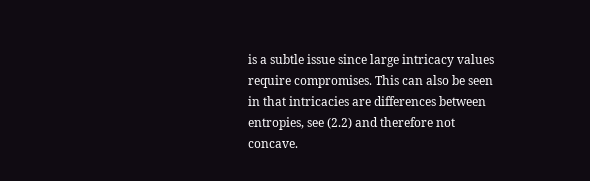is a subtle issue since large intricacy values require compromises. This can also be seen in that intricacies are differences between entropies, see (2.2) and therefore not concave.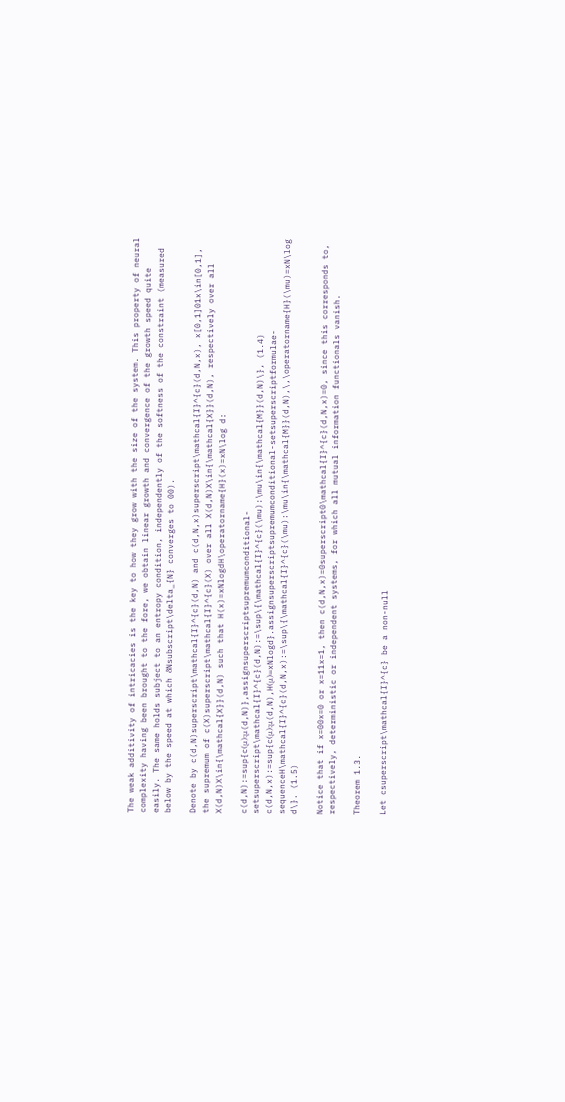The weak additivity of intricacies is the key to how they grow with the size of the system. This property of neural complexity having been brought to the fore, we obtain linear growth and convergence of the growth speed quite easily. The same holds subject to an entropy condition, independently of the softness of the constraint (measured below by the speed at which δNsubscript\delta_{N} converges to 00).

Denote by c(d,N)superscript\mathcal{I}^{c}(d,N) and c(d,N,x)superscript\mathcal{I}^{c}(d,N,x), x[0,1]01x\in[0,1], the supremum of c(X)superscript\mathcal{I}^{c}(X) over all X(d,N)X\in{\mathcal{X}}(d,N), respectively over all X(d,N)X\in{\mathcal{X}}(d,N) such that H(x)=xNlogdH\operatorname{H}(x)=xN\log d:

c(d,N):=sup{c(μ):μ(d,N)},assignsuperscriptsupremumconditional-setsuperscript\mathcal{I}^{c}(d,N):=\sup\{\mathcal{I}^{c}(\mu):\mu\in{\mathcal{M}}(d,N)\}, (1.4)
c(d,N,x):=sup{c(μ):μ(d,N),H(μ)=xNlogd}.assignsuperscriptsupremumconditional-setsuperscriptformulae-sequenceH\mathcal{I}^{c}(d,N,x):=\sup\{\mathcal{I}^{c}(\mu):\mu\in{\mathcal{M}}(d,N),\,\operatorname{H}(\mu)=xN\log d\}. (1.5)

Notice that if x=00x=0 or x=11x=1, then c(d,N,x)=0superscript0\mathcal{I}^{c}(d,N,x)=0, since this corresponds to, respectively, deterministic or independent systems, for which all mutual information functionals vanish.

Theorem 1.3.

Let csuperscript\mathcal{I}^{c} be a non-null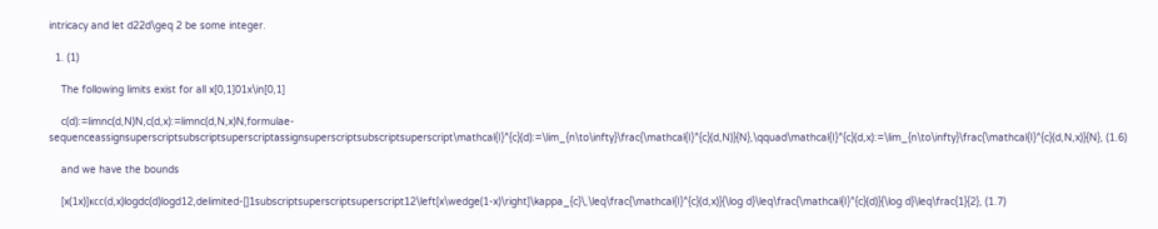intricacy and let d22d\geq 2 be some integer.

  1. (1)

    The following limits exist for all x[0,1]01x\in[0,1]

    c(d):=limnc(d,N)N,c(d,x):=limnc(d,N,x)N,formulae-sequenceassignsuperscriptsubscriptsuperscriptassignsuperscriptsubscriptsuperscript\mathcal{I}^{c}(d):=\lim_{n\to\infty}\frac{\mathcal{I}^{c}(d,N)}{N},\qquad\mathcal{I}^{c}(d,x):=\lim_{n\to\infty}\frac{\mathcal{I}^{c}(d,N,x)}{N}, (1.6)

    and we have the bounds

    [x(1x)]κcc(d,x)logdc(d)logd12,delimited-[]1subscriptsuperscriptsuperscript12\left[x\wedge(1-x)\right]\kappa_{c}\,\leq\frac{\mathcal{I}^{c}(d,x)}{\log d}\leq\frac{\mathcal{I}^{c}(d)}{\log d}\leq\frac{1}{2}, (1.7)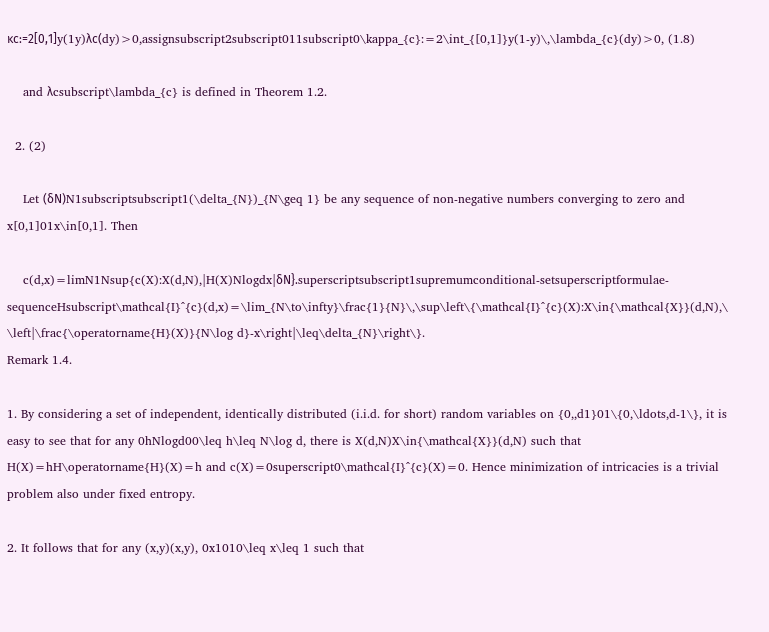κc:=2[0,1]y(1y)λc(dy)>0,assignsubscript2subscript011subscript0\kappa_{c}:=2\int_{[0,1]}y(1-y)\,\lambda_{c}(dy)>0, (1.8)

    and λcsubscript\lambda_{c} is defined in Theorem 1.2.

  2. (2)

    Let (δN)N1subscriptsubscript1(\delta_{N})_{N\geq 1} be any sequence of non-negative numbers converging to zero and x[0,1]01x\in[0,1]. Then

    c(d,x)=limN1Nsup{c(X):X(d,N),|H(X)Nlogdx|δN}.superscriptsubscript1supremumconditional-setsuperscriptformulae-sequenceHsubscript\mathcal{I}^{c}(d,x)=\lim_{N\to\infty}\frac{1}{N}\,\sup\left\{\mathcal{I}^{c}(X):X\in{\mathcal{X}}(d,N),\ \left|\frac{\operatorname{H}(X)}{N\log d}-x\right|\leq\delta_{N}\right\}.
Remark 1.4.

1. By considering a set of independent, identically distributed (i.i.d. for short) random variables on {0,,d1}01\{0,\ldots,d-1\}, it is easy to see that for any 0hNlogd00\leq h\leq N\log d, there is X(d,N)X\in{\mathcal{X}}(d,N) such that H(X)=hH\operatorname{H}(X)=h and c(X)=0superscript0\mathcal{I}^{c}(X)=0. Hence minimization of intricacies is a trivial problem also under fixed entropy.

2. It follows that for any (x,y)(x,y), 0x1010\leq x\leq 1 such that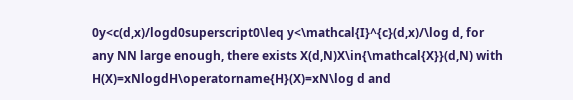0y<c(d,x)/logd0superscript0\leq y<\mathcal{I}^{c}(d,x)/\log d, for any NN large enough, there exists X(d,N)X\in{\mathcal{X}}(d,N) with H(X)=xNlogdH\operatorname{H}(X)=xN\log d and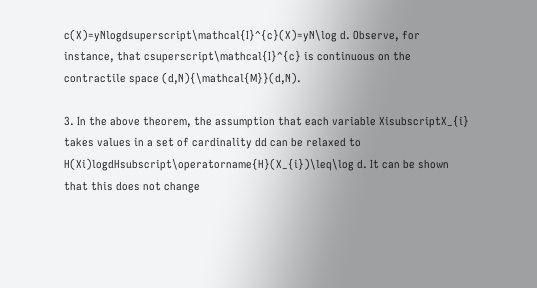c(X)=yNlogdsuperscript\mathcal{I}^{c}(X)=yN\log d. Observe, for instance, that csuperscript\mathcal{I}^{c} is continuous on the contractile space (d,N){\mathcal{M}}(d,N).

3. In the above theorem, the assumption that each variable XisubscriptX_{i} takes values in a set of cardinality dd can be relaxed to H(Xi)logdHsubscript\operatorname{H}(X_{i})\leq\log d. It can be shown that this does not change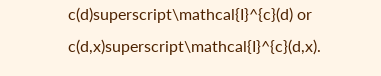c(d)superscript\mathcal{I}^{c}(d) or c(d,x)superscript\mathcal{I}^{c}(d,x).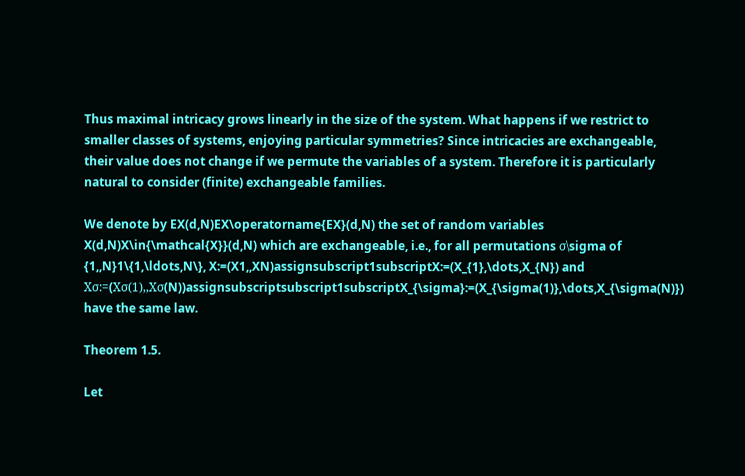Thus maximal intricacy grows linearly in the size of the system. What happens if we restrict to smaller classes of systems, enjoying particular symmetries? Since intricacies are exchangeable, their value does not change if we permute the variables of a system. Therefore it is particularly natural to consider (finite) exchangeable families.

We denote by EX(d,N)EX\operatorname{EX}(d,N) the set of random variables X(d,N)X\in{\mathcal{X}}(d,N) which are exchangeable, i.e., for all permutations σ\sigma of {1,,N}1\{1,\ldots,N\}, X:=(X1,,XN)assignsubscript1subscriptX:=(X_{1},\dots,X_{N}) and Xσ:=(Xσ(1),,Xσ(N))assignsubscriptsubscript1subscriptX_{\sigma}:=(X_{\sigma(1)},\dots,X_{\sigma(N)}) have the same law.

Theorem 1.5.

Let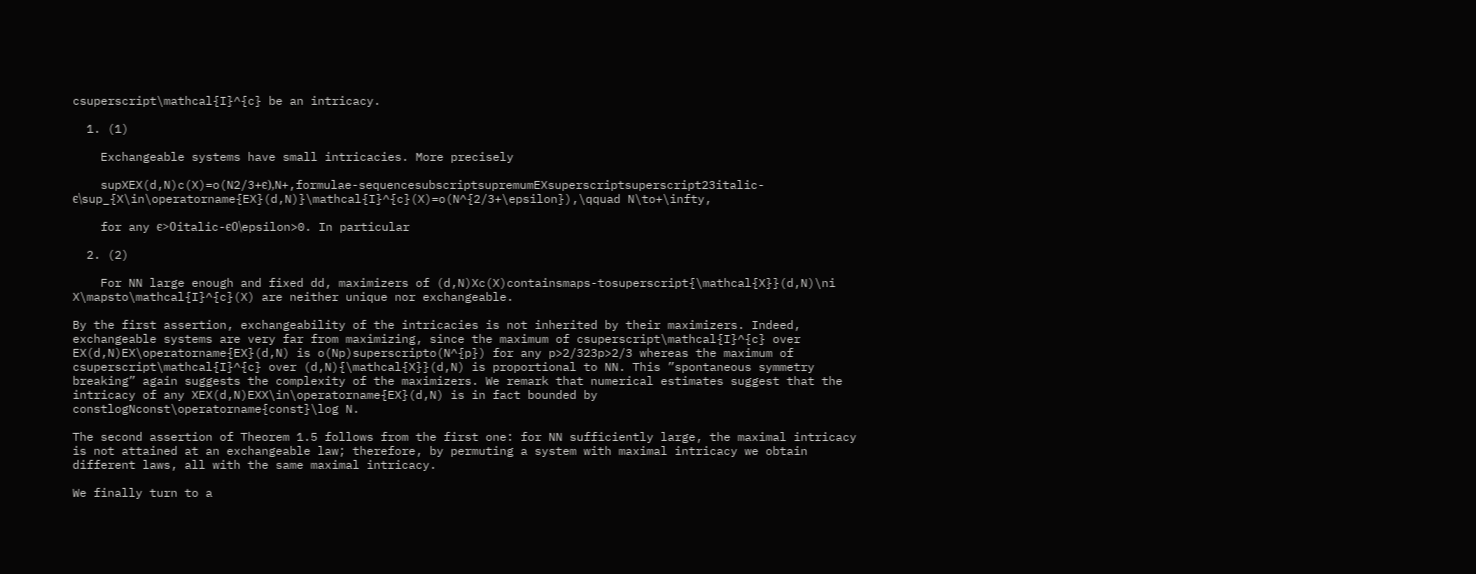csuperscript\mathcal{I}^{c} be an intricacy.

  1. (1)

    Exchangeable systems have small intricacies. More precisely

    supXEX(d,N)c(X)=o(N2/3+ϵ),N+,formulae-sequencesubscriptsupremumEXsuperscriptsuperscript23italic-ϵ\sup_{X\in\operatorname{EX}(d,N)}\mathcal{I}^{c}(X)=o(N^{2/3+\epsilon}),\qquad N\to+\infty,

    for any ϵ>0italic-ϵ0\epsilon>0. In particular

  2. (2)

    For NN large enough and fixed dd, maximizers of (d,N)Xc(X)containsmaps-tosuperscript{\mathcal{X}}(d,N)\ni X\mapsto\mathcal{I}^{c}(X) are neither unique nor exchangeable.

By the first assertion, exchangeability of the intricacies is not inherited by their maximizers. Indeed, exchangeable systems are very far from maximizing, since the maximum of csuperscript\mathcal{I}^{c} over EX(d,N)EX\operatorname{EX}(d,N) is o(Np)superscripto(N^{p}) for any p>2/323p>2/3 whereas the maximum of csuperscript\mathcal{I}^{c} over (d,N){\mathcal{X}}(d,N) is proportional to NN. This ”spontaneous symmetry breaking” again suggests the complexity of the maximizers. We remark that numerical estimates suggest that the intricacy of any XEX(d,N)EXX\in\operatorname{EX}(d,N) is in fact bounded by constlogNconst\operatorname{const}\log N.

The second assertion of Theorem 1.5 follows from the first one: for NN sufficiently large, the maximal intricacy is not attained at an exchangeable law; therefore, by permuting a system with maximal intricacy we obtain different laws, all with the same maximal intricacy.

We finally turn to a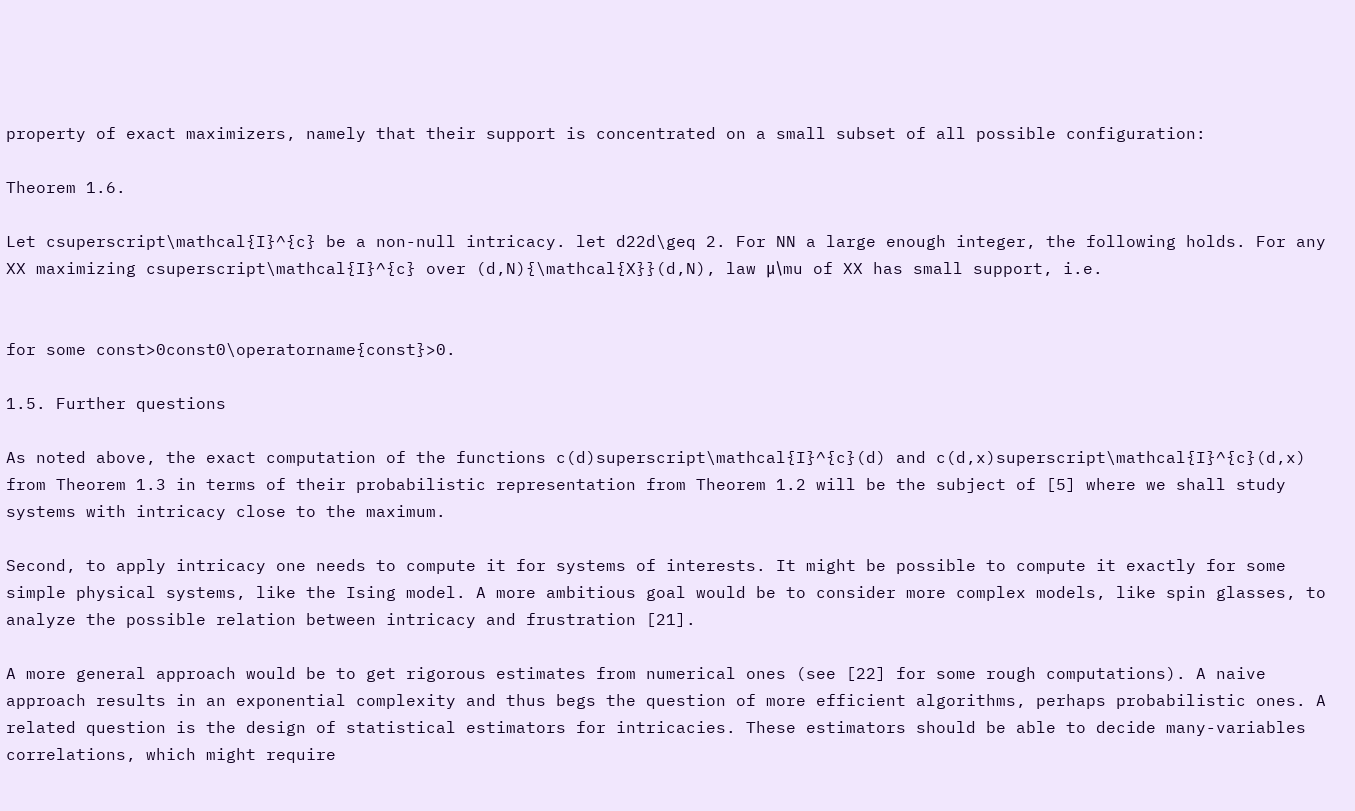property of exact maximizers, namely that their support is concentrated on a small subset of all possible configuration:

Theorem 1.6.

Let csuperscript\mathcal{I}^{c} be a non-null intricacy. let d22d\geq 2. For NN a large enough integer, the following holds. For any XX maximizing csuperscript\mathcal{I}^{c} over (d,N){\mathcal{X}}(d,N), law μ\mu of XX has small support, i.e.


for some const>0const0\operatorname{const}>0.

1.5. Further questions

As noted above, the exact computation of the functions c(d)superscript\mathcal{I}^{c}(d) and c(d,x)superscript\mathcal{I}^{c}(d,x) from Theorem 1.3 in terms of their probabilistic representation from Theorem 1.2 will be the subject of [5] where we shall study systems with intricacy close to the maximum.

Second, to apply intricacy one needs to compute it for systems of interests. It might be possible to compute it exactly for some simple physical systems, like the Ising model. A more ambitious goal would be to consider more complex models, like spin glasses, to analyze the possible relation between intricacy and frustration [21].

A more general approach would be to get rigorous estimates from numerical ones (see [22] for some rough computations). A naive approach results in an exponential complexity and thus begs the question of more efficient algorithms, perhaps probabilistic ones. A related question is the design of statistical estimators for intricacies. These estimators should be able to decide many-variables correlations, which might require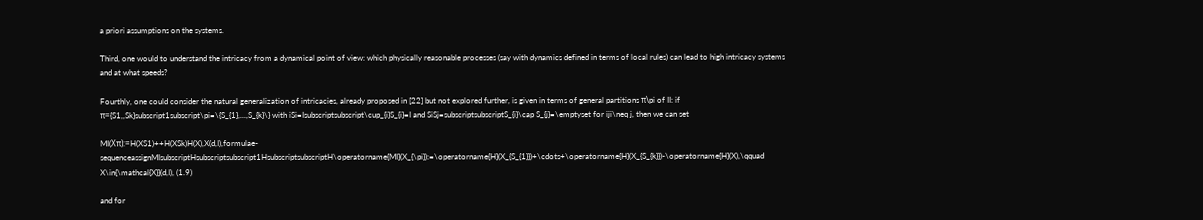a priori assumptions on the systems.

Third, one would to understand the intricacy from a dynamical point of view: which physically reasonable processes (say with dynamics defined in terms of local rules) can lead to high intricacy systems and at what speeds?

Fourthly, one could consider the natural generalization of intricacies, already proposed in [22] but not explored further, is given in terms of general partitions π\pi of II: if π={S1,,Sk}subscript1subscript\pi=\{S_{1},...,S_{k}\} with iSi=Isubscriptsubscript\cup_{i}S_{i}=I and SiSj=subscriptsubscriptS_{i}\cap S_{j}=\emptyset for iji\neq j, then we can set

MI(Xπ):=H(XS1)++H(XSk)H(X),X(d,I),formulae-sequenceassignMIsubscriptHsubscriptsubscript1HsubscriptsubscriptH\operatorname{MI}(X_{\pi}):=\operatorname{H}(X_{S_{1}})+\cdots+\operatorname{H}(X_{S_{k}})-\operatorname{H}(X),\qquad X\in{\mathcal{X}}(d,I), (1.9)

and for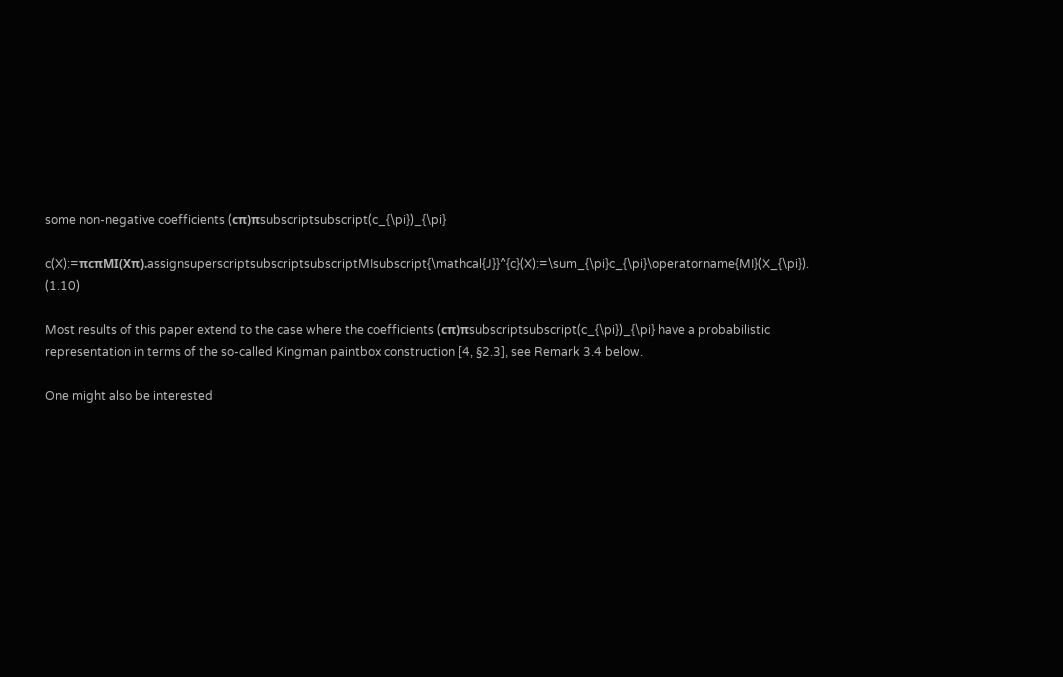some non-negative coefficients (cπ)πsubscriptsubscript(c_{\pi})_{\pi}

c(X):=πcπMI(Xπ).assignsuperscriptsubscriptsubscriptMIsubscript{\mathcal{J}}^{c}(X):=\sum_{\pi}c_{\pi}\operatorname{MI}(X_{\pi}). (1.10)

Most results of this paper extend to the case where the coefficients (cπ)πsubscriptsubscript(c_{\pi})_{\pi} have a probabilistic representation in terms of the so-called Kingman paintbox construction [4, §2.3], see Remark 3.4 below.

One might also be interested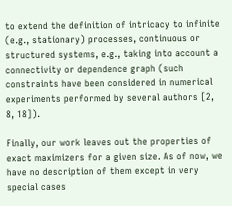to extend the definition of intricacy to infinite (e.g., stationary) processes, continuous or structured systems, e.g., taking into account a connectivity or dependence graph (such constraints have been considered in numerical experiments performed by several authors [2, 8, 18]).

Finally, our work leaves out the properties of exact maximizers for a given size. As of now, we have no description of them except in very special cases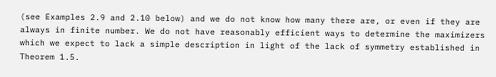(see Examples 2.9 and 2.10 below) and we do not know how many there are, or even if they are always in finite number. We do not have reasonably efficient ways to determine the maximizers which we expect to lack a simple description in light of the lack of symmetry established in Theorem 1.5.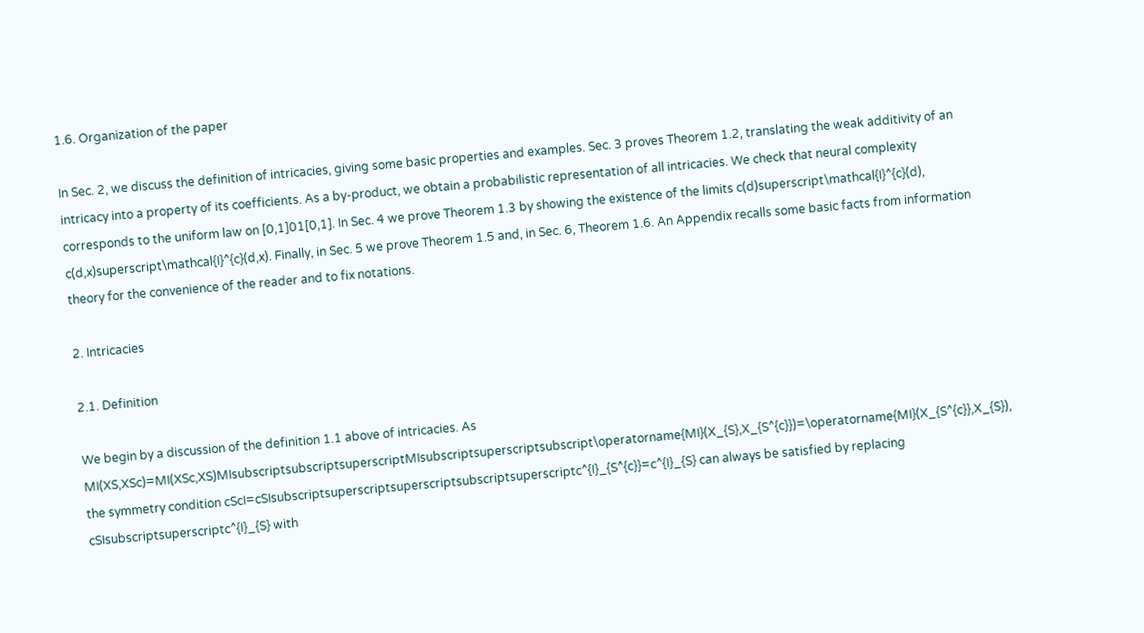1.6. Organization of the paper

In Sec. 2, we discuss the definition of intricacies, giving some basic properties and examples. Sec. 3 proves Theorem 1.2, translating the weak additivity of an intricacy into a property of its coefficients. As a by-product, we obtain a probabilistic representation of all intricacies. We check that neural complexity corresponds to the uniform law on [0,1]01[0,1]. In Sec. 4 we prove Theorem 1.3 by showing the existence of the limits c(d)superscript\mathcal{I}^{c}(d), c(d,x)superscript\mathcal{I}^{c}(d,x). Finally, in Sec. 5 we prove Theorem 1.5 and, in Sec. 6, Theorem 1.6. An Appendix recalls some basic facts from information theory for the convenience of the reader and to fix notations.

2. Intricacies

2.1. Definition

We begin by a discussion of the definition 1.1 above of intricacies. As MI(XS,XSc)=MI(XSc,XS)MIsubscriptsubscriptsuperscriptMIsubscriptsuperscriptsubscript\operatorname{MI}(X_{S},X_{S^{c}})=\operatorname{MI}(X_{S^{c}},X_{S}), the symmetry condition cScI=cSIsubscriptsuperscriptsuperscriptsubscriptsuperscriptc^{I}_{S^{c}}=c^{I}_{S} can always be satisfied by replacing cSIsubscriptsuperscriptc^{I}_{S} with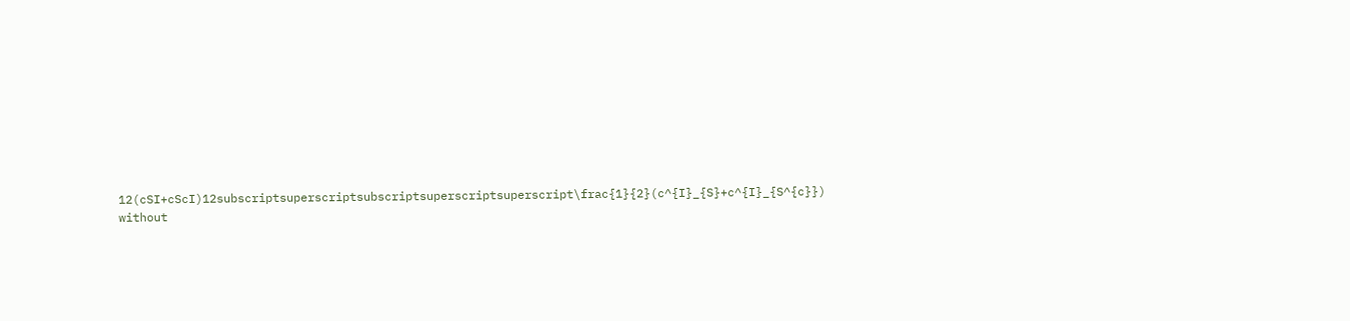12(cSI+cScI)12subscriptsuperscriptsubscriptsuperscriptsuperscript\frac{1}{2}(c^{I}_{S}+c^{I}_{S^{c}}) without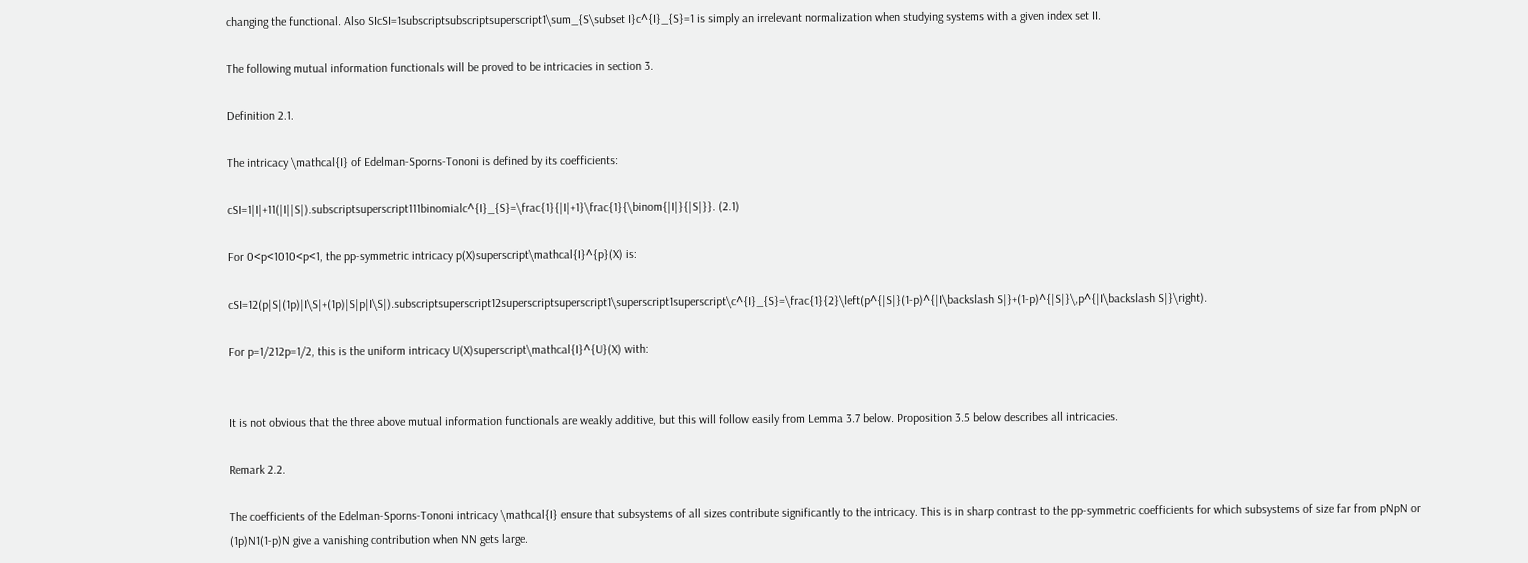changing the functional. Also SIcSI=1subscriptsubscriptsuperscript1\sum_{S\subset I}c^{I}_{S}=1 is simply an irrelevant normalization when studying systems with a given index set II.

The following mutual information functionals will be proved to be intricacies in section 3.

Definition 2.1.

The intricacy \mathcal{I} of Edelman-Sporns-Tononi is defined by its coefficients:

cSI=1|I|+11(|I||S|).subscriptsuperscript111binomialc^{I}_{S}=\frac{1}{|I|+1}\frac{1}{\binom{|I|}{|S|}}. (2.1)

For 0<p<1010<p<1, the pp-symmetric intricacy p(X)superscript\mathcal{I}^{p}(X) is:

cSI=12(p|S|(1p)|I\S|+(1p)|S|p|I\S|).subscriptsuperscript12superscriptsuperscript1\superscript1superscript\c^{I}_{S}=\frac{1}{2}\left(p^{|S|}(1-p)^{|I\backslash S|}+(1-p)^{|S|}\,p^{|I\backslash S|}\right).

For p=1/212p=1/2, this is the uniform intricacy U(X)superscript\mathcal{I}^{U}(X) with:


It is not obvious that the three above mutual information functionals are weakly additive, but this will follow easily from Lemma 3.7 below. Proposition 3.5 below describes all intricacies.

Remark 2.2.

The coefficients of the Edelman-Sporns-Tononi intricacy \mathcal{I} ensure that subsystems of all sizes contribute significantly to the intricacy. This is in sharp contrast to the pp-symmetric coefficients for which subsystems of size far from pNpN or (1p)N1(1-p)N give a vanishing contribution when NN gets large.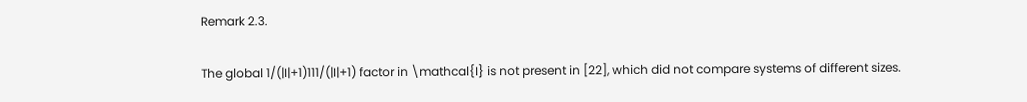Remark 2.3.

The global 1/(|I|+1)111/(|I|+1) factor in \mathcal{I} is not present in [22], which did not compare systems of different sizes.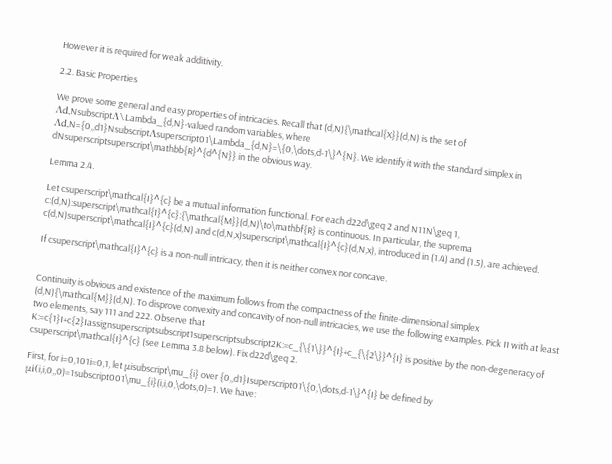However it is required for weak additivity.

2.2. Basic Properties

We prove some general and easy properties of intricacies. Recall that (d,N){\mathcal{X}}(d,N) is the set of Λd,NsubscriptΛ\Lambda_{d,N}-valued random variables, where Λd,N={0,,d1}NsubscriptΛsuperscript01\Lambda_{d,N}=\{0,\dots,d-1\}^{N}. We identify it with the standard simplex in dNsuperscriptsuperscript\mathbb{R}^{d^{N}} in the obvious way.

Lemma 2.4.

Let csuperscript\mathcal{I}^{c} be a mutual information functional. For each d22d\geq 2 and N11N\geq 1, c:(d,N):superscript\mathcal{I}^{c}:{\mathcal{M}}(d,N)\to\mathbf{R} is continuous. In particular, the suprema c(d,N)superscript\mathcal{I}^{c}(d,N) and c(d,N,x)superscript\mathcal{I}^{c}(d,N,x), introduced in (1.4) and (1.5), are achieved.

If csuperscript\mathcal{I}^{c} is a non-null intricacy, then it is neither convex nor concave.


Continuity is obvious and existence of the maximum follows from the compactness of the finite-dimensional simplex (d,N){\mathcal{M}}(d,N). To disprove convexity and concavity of non-null intricacies, we use the following examples. Pick II with at least two elements, say 111 and 222. Observe that K:=c{1}I+c{2}Iassignsuperscriptsubscript1superscriptsubscript2K:=c_{\{1\}}^{I}+c_{\{2\}}^{I} is positive by the non-degeneracy of csuperscript\mathcal{I}^{c} (see Lemma 3.8 below). Fix d22d\geq 2.

First, for i=0,101i=0,1, let μisubscript\mu_{i} over {0,,d1}Isuperscript01\{0,\dots,d-1\}^{I} be defined by μi(i,i,0,,0)=1subscript001\mu_{i}(i,i,0,\dots,0)=1. We have: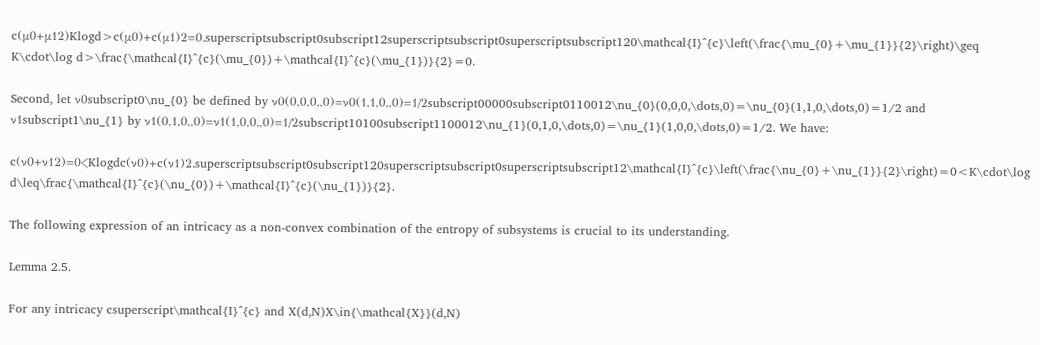c(μ0+μ12)Klogd>c(μ0)+c(μ1)2=0.superscriptsubscript0subscript12superscriptsubscript0superscriptsubscript120\mathcal{I}^{c}\left(\frac{\mu_{0}+\mu_{1}}{2}\right)\geq K\cdot\log d>\frac{\mathcal{I}^{c}(\mu_{0})+\mathcal{I}^{c}(\mu_{1})}{2}=0.

Second, let ν0subscript0\nu_{0} be defined by ν0(0,0,0,,0)=ν0(1,1,0,,0)=1/2subscript00000subscript0110012\nu_{0}(0,0,0,\dots,0)=\nu_{0}(1,1,0,\dots,0)=1/2 and ν1subscript1\nu_{1} by ν1(0,1,0,,0)=ν1(1,0,0,,0)=1/2subscript10100subscript1100012\nu_{1}(0,1,0,\dots,0)=\nu_{1}(1,0,0,\dots,0)=1/2. We have:

c(ν0+ν12)=0<Klogdc(ν0)+c(ν1)2.superscriptsubscript0subscript120superscriptsubscript0superscriptsubscript12\mathcal{I}^{c}\left(\frac{\nu_{0}+\nu_{1}}{2}\right)=0<K\cdot\log d\leq\frac{\mathcal{I}^{c}(\nu_{0})+\mathcal{I}^{c}(\nu_{1})}{2}.

The following expression of an intricacy as a non-convex combination of the entropy of subsystems is crucial to its understanding.

Lemma 2.5.

For any intricacy csuperscript\mathcal{I}^{c} and X(d,N)X\in{\mathcal{X}}(d,N)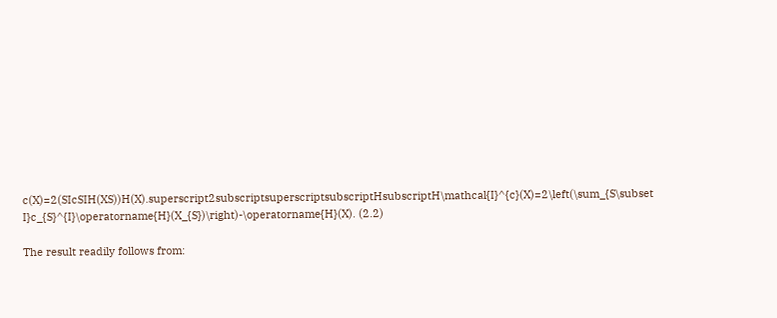c(X)=2(SIcSIH(XS))H(X).superscript2subscriptsuperscriptsubscriptHsubscriptH\mathcal{I}^{c}(X)=2\left(\sum_{S\subset I}c_{S}^{I}\operatorname{H}(X_{S})\right)-\operatorname{H}(X). (2.2)

The result readily follows from: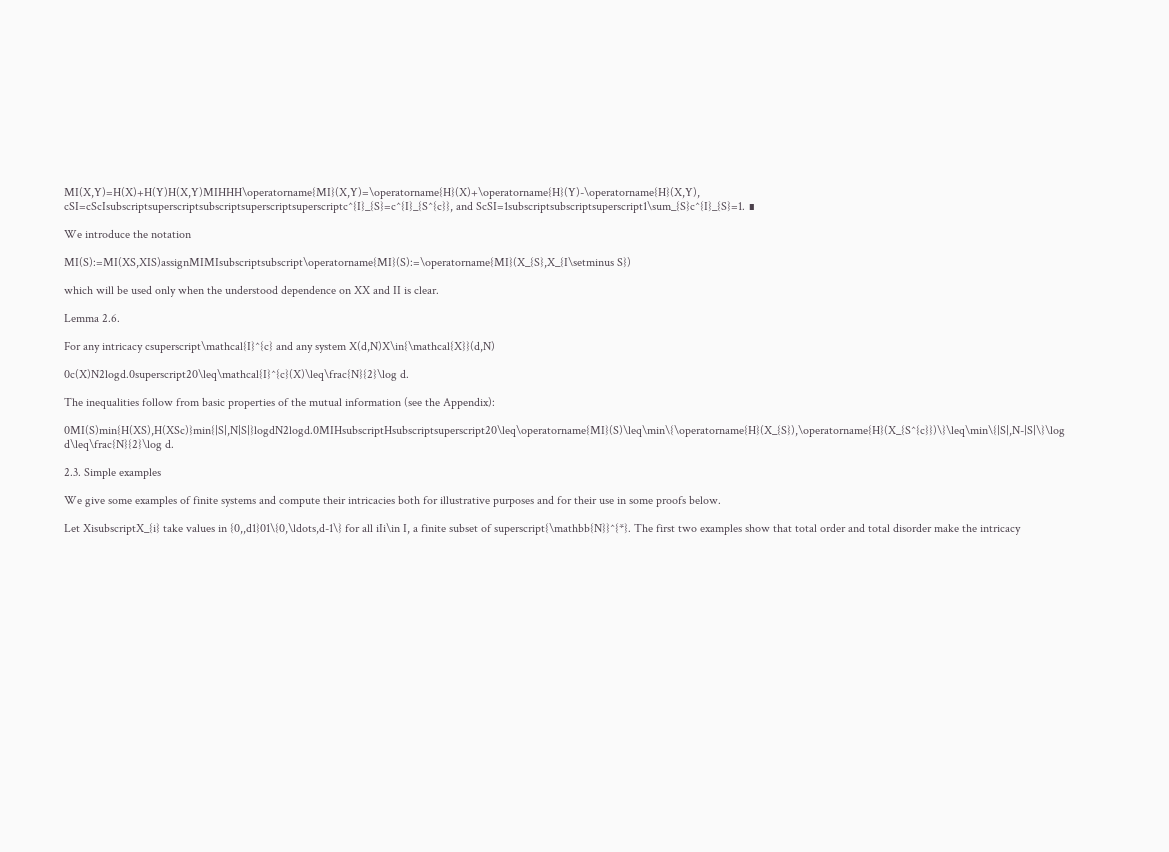MI(X,Y)=H(X)+H(Y)H(X,Y)MIHHH\operatorname{MI}(X,Y)=\operatorname{H}(X)+\operatorname{H}(Y)-\operatorname{H}(X,Y), cSI=cScIsubscriptsuperscriptsubscriptsuperscriptsuperscriptc^{I}_{S}=c^{I}_{S^{c}}, and ScSI=1subscriptsubscriptsuperscript1\sum_{S}c^{I}_{S}=1. ∎

We introduce the notation

MI(S):=MI(XS,XIS)assignMIMIsubscriptsubscript\operatorname{MI}(S):=\operatorname{MI}(X_{S},X_{I\setminus S})

which will be used only when the understood dependence on XX and II is clear.

Lemma 2.6.

For any intricacy csuperscript\mathcal{I}^{c} and any system X(d,N)X\in{\mathcal{X}}(d,N)

0c(X)N2logd.0superscript20\leq\mathcal{I}^{c}(X)\leq\frac{N}{2}\log d.

The inequalities follow from basic properties of the mutual information (see the Appendix):

0MI(S)min{H(XS),H(XSc)}min{|S|,N|S|}logdN2logd.0MIHsubscriptHsubscriptsuperscript20\leq\operatorname{MI}(S)\leq\min\{\operatorname{H}(X_{S}),\operatorname{H}(X_{S^{c}})\}\leq\min\{|S|,N-|S|\}\log d\leq\frac{N}{2}\log d.

2.3. Simple examples

We give some examples of finite systems and compute their intricacies both for illustrative purposes and for their use in some proofs below.

Let XisubscriptX_{i} take values in {0,,d1}01\{0,\ldots,d-1\} for all iIi\in I, a finite subset of superscript{\mathbb{N}}^{*}. The first two examples show that total order and total disorder make the intricacy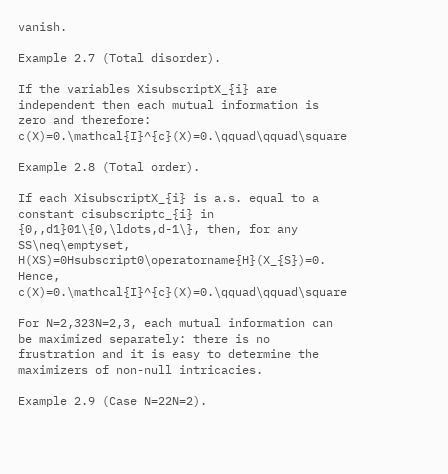vanish.

Example 2.7 (Total disorder).

If the variables XisubscriptX_{i} are independent then each mutual information is zero and therefore: c(X)=0.\mathcal{I}^{c}(X)=0.\qquad\qquad\square

Example 2.8 (Total order).

If each XisubscriptX_{i} is a.s. equal to a constant cisubscriptc_{i} in {0,,d1}01\{0,\ldots,d-1\}, then, for any SS\neq\emptyset, H(XS)=0Hsubscript0\operatorname{H}(X_{S})=0. Hence, c(X)=0.\mathcal{I}^{c}(X)=0.\qquad\qquad\square

For N=2,323N=2,3, each mutual information can be maximized separately: there is no frustration and it is easy to determine the maximizers of non-null intricacies.

Example 2.9 (Case N=22N=2).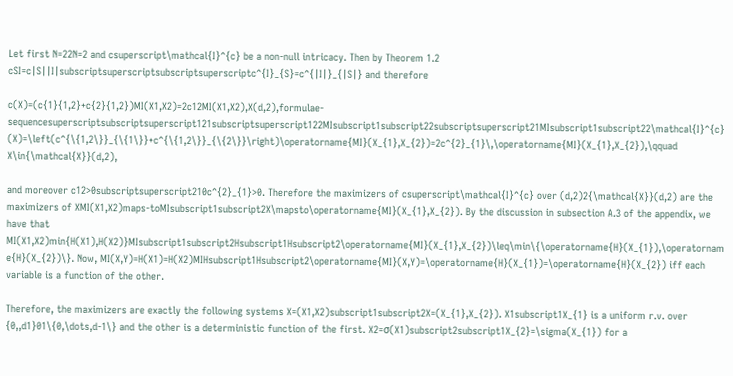Let first N=22N=2 and csuperscript\mathcal{I}^{c} be a non-null intricacy. Then by Theorem 1.2 cSI=c|S||I|subscriptsuperscriptsubscriptsuperscriptc^{I}_{S}=c^{|I|}_{|S|} and therefore

c(X)=(c{1}{1,2}+c{2}{1,2})MI(X1,X2)=2c12MI(X1,X2),X(d,2),formulae-sequencesuperscriptsubscriptsuperscript121subscriptsuperscript122MIsubscript1subscript22subscriptsuperscript21MIsubscript1subscript22\mathcal{I}^{c}(X)=\left(c^{\{1,2\}}_{\{1\}}+c^{\{1,2\}}_{\{2\}}\right)\operatorname{MI}(X_{1},X_{2})=2c^{2}_{1}\,\operatorname{MI}(X_{1},X_{2}),\qquad X\in{\mathcal{X}}(d,2),

and moreover c12>0subscriptsuperscript210c^{2}_{1}>0. Therefore the maximizers of csuperscript\mathcal{I}^{c} over (d,2)2{\mathcal{X}}(d,2) are the maximizers of XMI(X1,X2)maps-toMIsubscript1subscript2X\mapsto\operatorname{MI}(X_{1},X_{2}). By the discussion in subsection A.3 of the appendix, we have that MI(X1,X2)min{H(X1),H(X2)}MIsubscript1subscript2Hsubscript1Hsubscript2\operatorname{MI}(X_{1},X_{2})\leq\min\{\operatorname{H}(X_{1}),\operatorname{H}(X_{2})\}. Now, MI(X,Y)=H(X1)=H(X2)MIHsubscript1Hsubscript2\operatorname{MI}(X,Y)=\operatorname{H}(X_{1})=\operatorname{H}(X_{2}) iff each variable is a function of the other.

Therefore, the maximizers are exactly the following systems X=(X1,X2)subscript1subscript2X=(X_{1},X_{2}). X1subscript1X_{1} is a uniform r.v. over {0,,d1}01\{0,\dots,d-1\} and the other is a deterministic function of the first. X2=σ(X1)subscript2subscript1X_{2}=\sigma(X_{1}) for a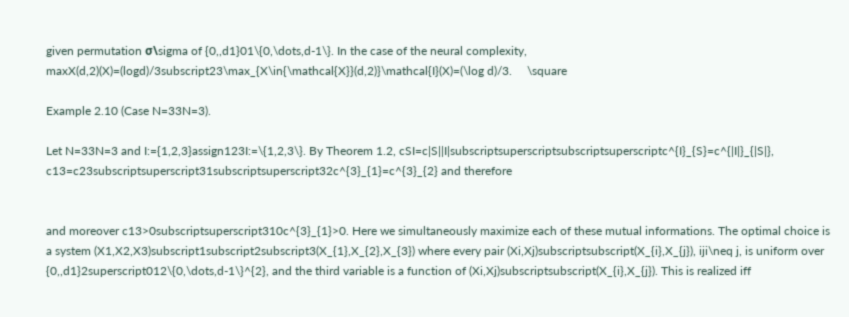given permutation σ\sigma of {0,,d1}01\{0,\dots,d-1\}. In the case of the neural complexity, maxX(d,2)(X)=(logd)/3subscript23\max_{X\in{\mathcal{X}}(d,2)}\mathcal{I}(X)=(\log d)/3.     \square

Example 2.10 (Case N=33N=3).

Let N=33N=3 and I:={1,2,3}assign123I:=\{1,2,3\}. By Theorem 1.2, cSI=c|S||I|subscriptsuperscriptsubscriptsuperscriptc^{I}_{S}=c^{|I|}_{|S|}, c13=c23subscriptsuperscript31subscriptsuperscript32c^{3}_{1}=c^{3}_{2} and therefore


and moreover c13>0subscriptsuperscript310c^{3}_{1}>0. Here we simultaneously maximize each of these mutual informations. The optimal choice is a system (X1,X2,X3)subscript1subscript2subscript3(X_{1},X_{2},X_{3}) where every pair (Xi,Xj)subscriptsubscript(X_{i},X_{j}), iji\neq j, is uniform over {0,,d1}2superscript012\{0,\dots,d-1\}^{2}, and the third variable is a function of (Xi,Xj)subscriptsubscript(X_{i},X_{j}). This is realized iff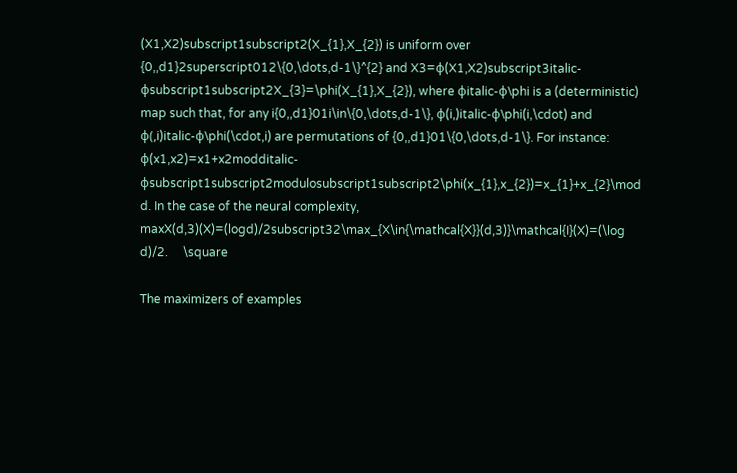(X1,X2)subscript1subscript2(X_{1},X_{2}) is uniform over {0,,d1}2superscript012\{0,\dots,d-1\}^{2} and X3=ϕ(X1,X2)subscript3italic-ϕsubscript1subscript2X_{3}=\phi(X_{1},X_{2}), where ϕitalic-ϕ\phi is a (deterministic) map such that, for any i{0,,d1}01i\in\{0,\dots,d-1\}, ϕ(i,)italic-ϕ\phi(i,\cdot) and ϕ(,i)italic-ϕ\phi(\cdot,i) are permutations of {0,,d1}01\{0,\dots,d-1\}. For instance: ϕ(x1,x2)=x1+x2modditalic-ϕsubscript1subscript2modulosubscript1subscript2\phi(x_{1},x_{2})=x_{1}+x_{2}\mod d. In the case of the neural complexity, maxX(d,3)(X)=(logd)/2subscript32\max_{X\in{\mathcal{X}}(d,3)}\mathcal{I}(X)=(\log d)/2.     \square

The maximizers of examples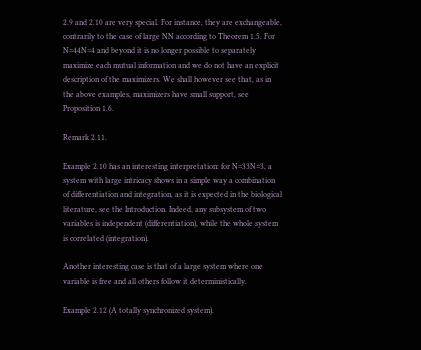2.9 and 2.10 are very special. For instance, they are exchangeable, contrarily to the case of large NN according to Theorem 1.5. For N=44N=4 and beyond it is no longer possible to separately maximize each mutual information and we do not have an explicit description of the maximizers. We shall however see that, as in the above examples, maximizers have small support, see Proposition 1.6.

Remark 2.11.

Example 2.10 has an interesting interpretation: for N=33N=3, a system with large intricacy shows in a simple way a combination of differentiation and integration, as it is expected in the biological literature, see the Introduction. Indeed, any subsystem of two variables is independent (differentiation), while the whole system is correlated (integration).

Another interesting case is that of a large system where one variable is free and all others follow it deterministically.

Example 2.12 (A totally synchronized system).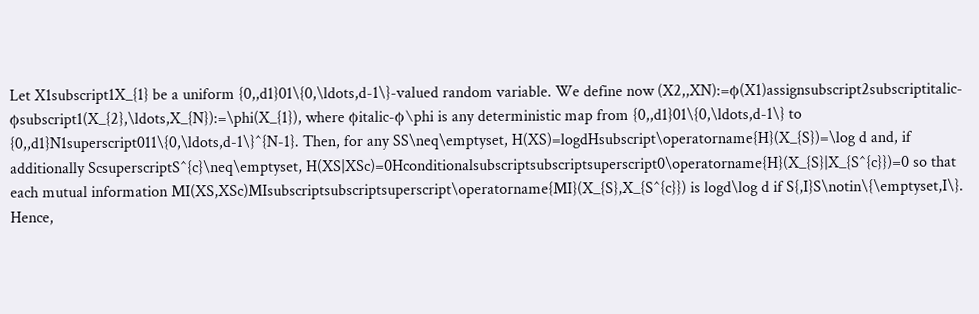Let X1subscript1X_{1} be a uniform {0,,d1}01\{0,\ldots,d-1\}-valued random variable. We define now (X2,,XN):=ϕ(X1)assignsubscript2subscriptitalic-ϕsubscript1(X_{2},\ldots,X_{N}):=\phi(X_{1}), where ϕitalic-ϕ\phi is any deterministic map from {0,,d1}01\{0,\ldots,d-1\} to {0,,d1}N1superscript011\{0,\ldots,d-1\}^{N-1}. Then, for any SS\neq\emptyset, H(XS)=logdHsubscript\operatorname{H}(X_{S})=\log d and, if additionally ScsuperscriptS^{c}\neq\emptyset, H(XS|XSc)=0Hconditionalsubscriptsubscriptsuperscript0\operatorname{H}(X_{S}|X_{S^{c}})=0 so that each mutual information MI(XS,XSc)MIsubscriptsubscriptsuperscript\operatorname{MI}(X_{S},X_{S^{c}}) is logd\log d if S{,I}S\notin\{\emptyset,I\}. Hence,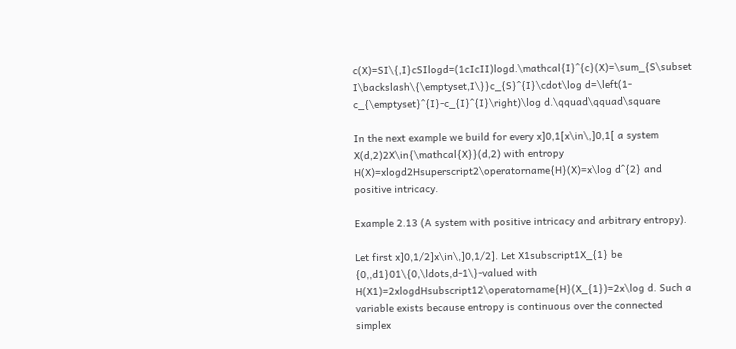c(X)=SI\{,I}cSIlogd=(1cIcII)logd.\mathcal{I}^{c}(X)=\sum_{S\subset I\backslash\{\emptyset,I\}}c_{S}^{I}\cdot\log d=\left(1-c_{\emptyset}^{I}-c_{I}^{I}\right)\log d.\qquad\qquad\square

In the next example we build for every x]0,1[x\in\,]0,1[ a system X(d,2)2X\in{\mathcal{X}}(d,2) with entropy H(X)=xlogd2Hsuperscript2\operatorname{H}(X)=x\log d^{2} and positive intricacy.

Example 2.13 (A system with positive intricacy and arbitrary entropy).

Let first x]0,1/2]x\in\,]0,1/2]. Let X1subscript1X_{1} be {0,,d1}01\{0,\ldots,d-1\}-valued with H(X1)=2xlogdHsubscript12\operatorname{H}(X_{1})=2x\log d. Such a variable exists because entropy is continuous over the connected simplex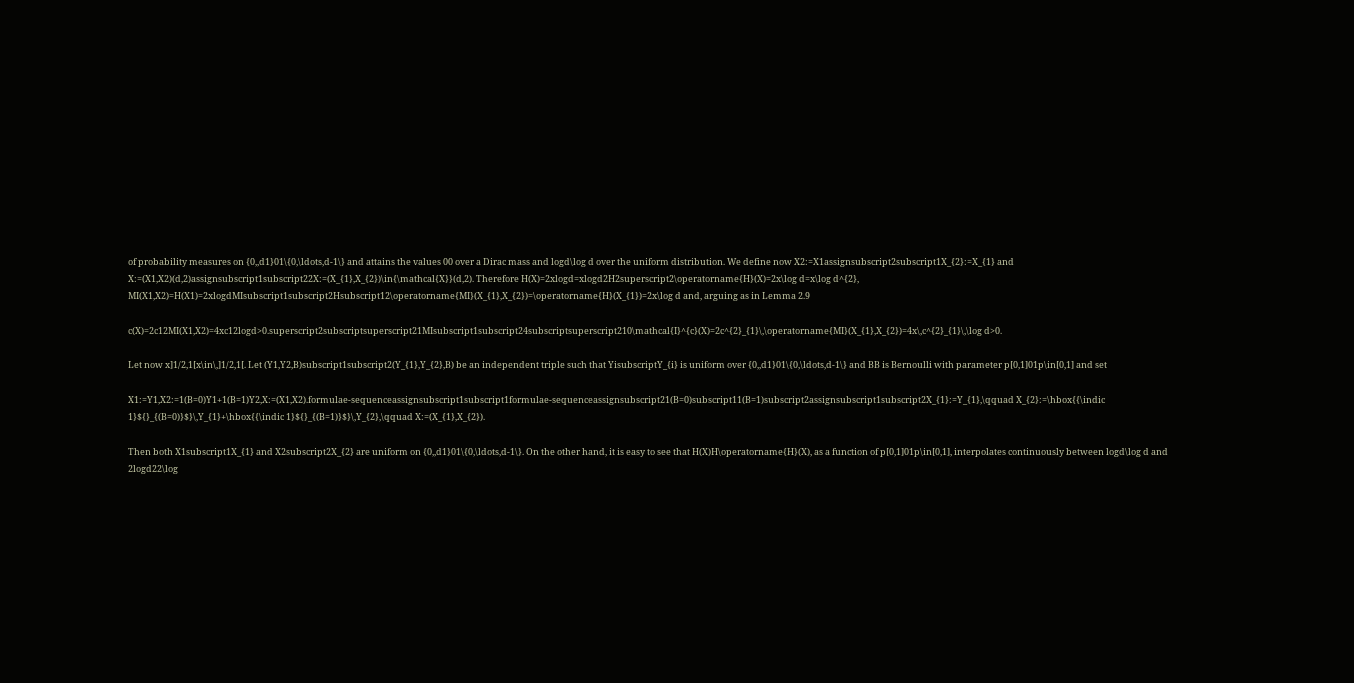of probability measures on {0,,d1}01\{0,\ldots,d-1\} and attains the values 00 over a Dirac mass and logd\log d over the uniform distribution. We define now X2:=X1assignsubscript2subscript1X_{2}:=X_{1} and X:=(X1,X2)(d,2)assignsubscript1subscript22X:=(X_{1},X_{2})\in{\mathcal{X}}(d,2). Therefore H(X)=2xlogd=xlogd2H2superscript2\operatorname{H}(X)=2x\log d=x\log d^{2}, MI(X1,X2)=H(X1)=2xlogdMIsubscript1subscript2Hsubscript12\operatorname{MI}(X_{1},X_{2})=\operatorname{H}(X_{1})=2x\log d and, arguing as in Lemma 2.9

c(X)=2c12MI(X1,X2)=4xc12logd>0.superscript2subscriptsuperscript21MIsubscript1subscript24subscriptsuperscript210\mathcal{I}^{c}(X)=2c^{2}_{1}\,\operatorname{MI}(X_{1},X_{2})=4x\,c^{2}_{1}\,\log d>0.

Let now x]1/2,1[x\in\,]1/2,1[. Let (Y1,Y2,B)subscript1subscript2(Y_{1},Y_{2},B) be an independent triple such that YisubscriptY_{i} is uniform over {0,,d1}01\{0,\ldots,d-1\} and BB is Bernoulli with parameter p[0,1]01p\in[0,1] and set

X1:=Y1,X2:=1(B=0)Y1+1(B=1)Y2,X:=(X1,X2).formulae-sequenceassignsubscript1subscript1formulae-sequenceassignsubscript21(B=0)subscript11(B=1)subscript2assignsubscript1subscript2X_{1}:=Y_{1},\qquad X_{2}:=\hbox{{\indic 1}${}_{(B=0)}$}\,Y_{1}+\hbox{{\indic 1}${}_{(B=1)}$}\,Y_{2},\qquad X:=(X_{1},X_{2}).

Then both X1subscript1X_{1} and X2subscript2X_{2} are uniform on {0,,d1}01\{0,\ldots,d-1\}. On the other hand, it is easy to see that H(X)H\operatorname{H}(X), as a function of p[0,1]01p\in[0,1], interpolates continuously between logd\log d and 2logd22\log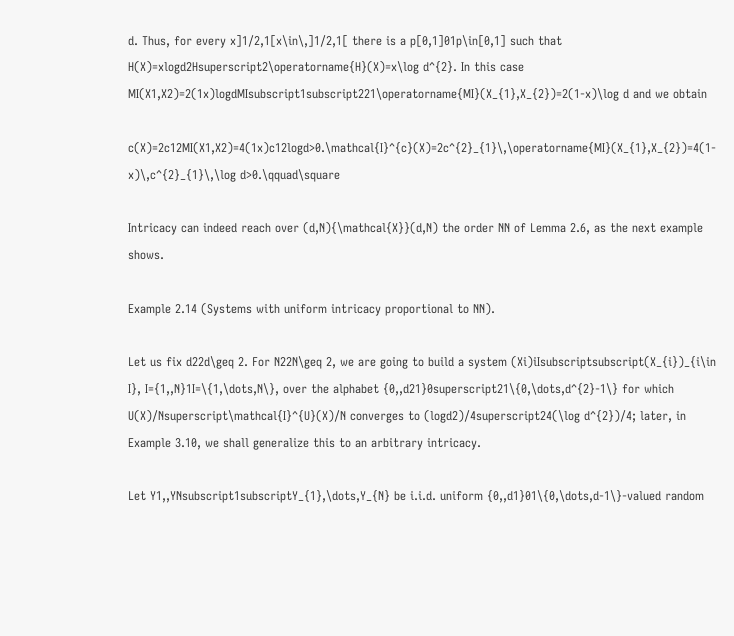d. Thus, for every x]1/2,1[x\in\,]1/2,1[ there is a p[0,1]01p\in[0,1] such that H(X)=xlogd2Hsuperscript2\operatorname{H}(X)=x\log d^{2}. In this case MI(X1,X2)=2(1x)logdMIsubscript1subscript221\operatorname{MI}(X_{1},X_{2})=2(1-x)\log d and we obtain

c(X)=2c12MI(X1,X2)=4(1x)c12logd>0.\mathcal{I}^{c}(X)=2c^{2}_{1}\,\operatorname{MI}(X_{1},X_{2})=4(1-x)\,c^{2}_{1}\,\log d>0.\qquad\square

Intricacy can indeed reach over (d,N){\mathcal{X}}(d,N) the order NN of Lemma 2.6, as the next example shows.

Example 2.14 (Systems with uniform intricacy proportional to NN).

Let us fix d22d\geq 2. For N22N\geq 2, we are going to build a system (Xi)iIsubscriptsubscript(X_{i})_{i\in I}, I={1,,N}1I=\{1,\dots,N\}, over the alphabet {0,,d21}0superscript21\{0,\dots,d^{2}-1\} for which U(X)/Nsuperscript\mathcal{I}^{U}(X)/N converges to (logd2)/4superscript24(\log d^{2})/4; later, in Example 3.10, we shall generalize this to an arbitrary intricacy.

Let Y1,,YNsubscript1subscriptY_{1},\dots,Y_{N} be i.i.d. uniform {0,,d1}01\{0,\dots,d-1\}-valued random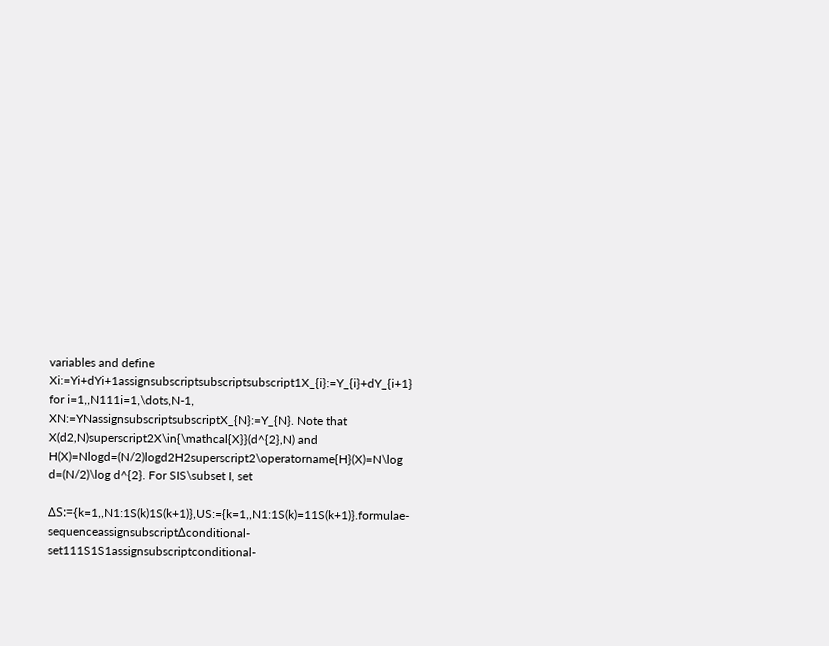variables and define Xi:=Yi+dYi+1assignsubscriptsubscriptsubscript1X_{i}:=Y_{i}+dY_{i+1} for i=1,,N111i=1,\dots,N-1, XN:=YNassignsubscriptsubscriptX_{N}:=Y_{N}. Note that X(d2,N)superscript2X\in{\mathcal{X}}(d^{2},N) and H(X)=Nlogd=(N/2)logd2H2superscript2\operatorname{H}(X)=N\log d=(N/2)\log d^{2}. For SIS\subset I, set

ΔS:={k=1,,N1:1S(k)1S(k+1)},US:={k=1,,N1:1S(k)=11S(k+1)}.formulae-sequenceassignsubscriptΔconditional-set111S1S1assignsubscriptconditional-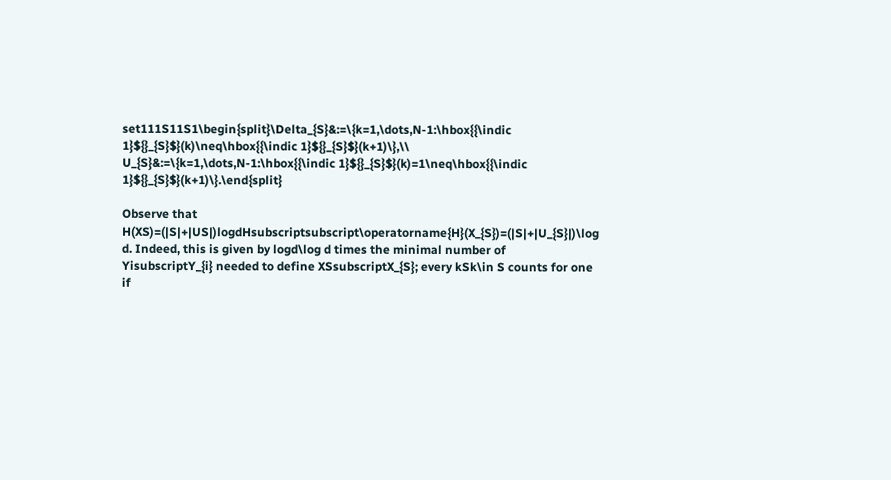set111S11S1\begin{split}\Delta_{S}&:=\{k=1,\dots,N-1:\hbox{{\indic 1}${}_{S}$}(k)\neq\hbox{{\indic 1}${}_{S}$}(k+1)\},\\ U_{S}&:=\{k=1,\dots,N-1:\hbox{{\indic 1}${}_{S}$}(k)=1\neq\hbox{{\indic 1}${}_{S}$}(k+1)\}.\end{split}

Observe that H(XS)=(|S|+|US|)logdHsubscriptsubscript\operatorname{H}(X_{S})=(|S|+|U_{S}|)\log d. Indeed, this is given by logd\log d times the minimal number of YisubscriptY_{i} needed to define XSsubscriptX_{S}; every kSk\in S counts for one if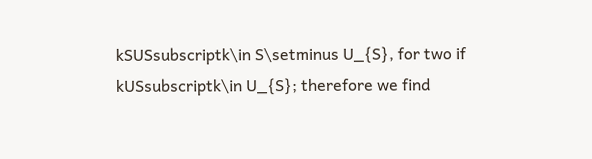kSUSsubscriptk\in S\setminus U_{S}, for two if kUSsubscriptk\in U_{S}; therefore we find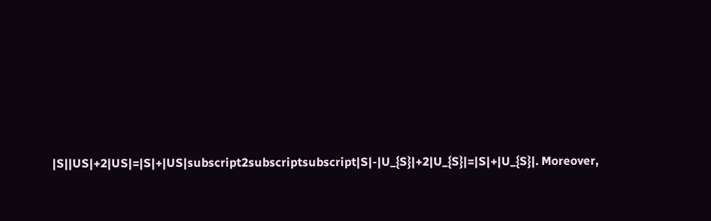|S||US|+2|US|=|S|+|US|subscript2subscriptsubscript|S|-|U_{S}|+2|U_{S}|=|S|+|U_{S}|. Moreover,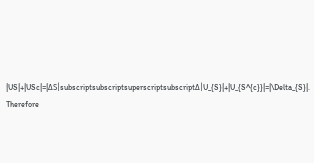|US|+|USc|=|ΔS|subscriptsubscriptsuperscriptsubscriptΔ|U_{S}|+|U_{S^{c}}|=|\Delta_{S}|. Therefore